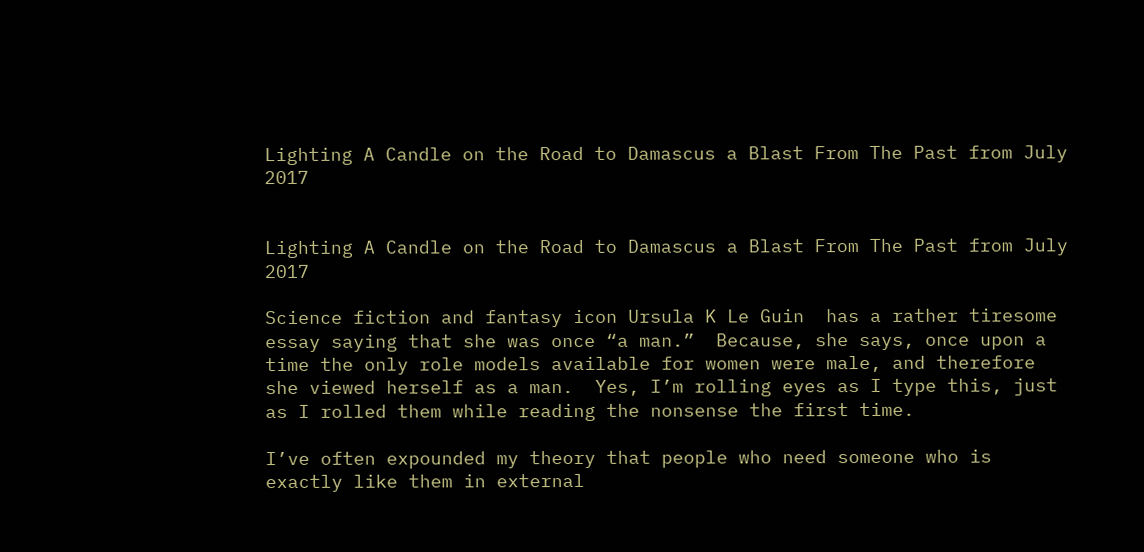Lighting A Candle on the Road to Damascus a Blast From The Past from July 2017


Lighting A Candle on the Road to Damascus a Blast From The Past from July 2017

Science fiction and fantasy icon Ursula K Le Guin  has a rather tiresome essay saying that she was once “a man.”  Because, she says, once upon a time the only role models available for women were male, and therefore she viewed herself as a man.  Yes, I’m rolling eyes as I type this, just as I rolled them while reading the nonsense the first time.

I’ve often expounded my theory that people who need someone who is exactly like them in external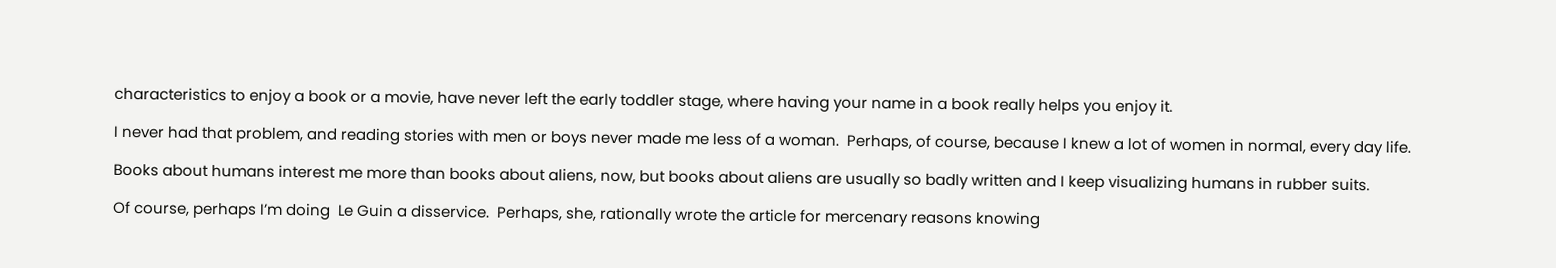characteristics to enjoy a book or a movie, have never left the early toddler stage, where having your name in a book really helps you enjoy it.

I never had that problem, and reading stories with men or boys never made me less of a woman.  Perhaps, of course, because I knew a lot of women in normal, every day life.

Books about humans interest me more than books about aliens, now, but books about aliens are usually so badly written and I keep visualizing humans in rubber suits.

Of course, perhaps I’m doing  Le Guin a disservice.  Perhaps, she, rationally wrote the article for mercenary reasons knowing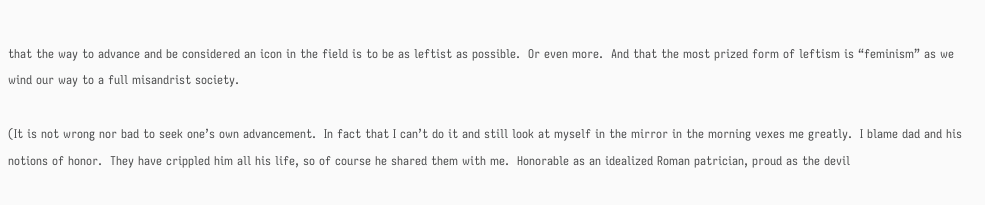that the way to advance and be considered an icon in the field is to be as leftist as possible.  Or even more.  And that the most prized form of leftism is “feminism” as we wind our way to a full misandrist society.

(It is not wrong nor bad to seek one’s own advancement.  In fact that I can’t do it and still look at myself in the mirror in the morning vexes me greatly.  I blame dad and his notions of honor.  They have crippled him all his life, so of course he shared them with me.  Honorable as an idealized Roman patrician, proud as the devil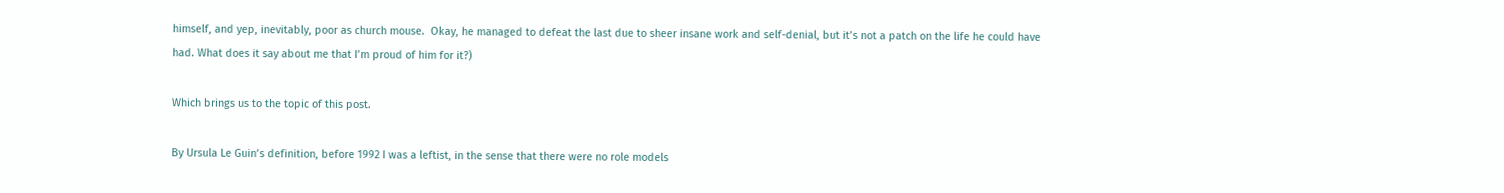himself, and yep, inevitably, poor as church mouse.  Okay, he managed to defeat the last due to sheer insane work and self-denial, but it’s not a patch on the life he could have had. What does it say about me that I’m proud of him for it?)

Which brings us to the topic of this post.

By Ursula Le Guin’s definition, before 1992 I was a leftist, in the sense that there were no role models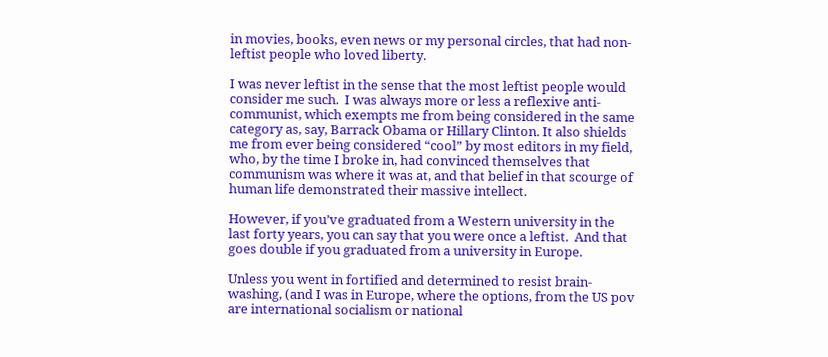in movies, books, even news or my personal circles, that had non-leftist people who loved liberty.

I was never leftist in the sense that the most leftist people would consider me such.  I was always more or less a reflexive anti-communist, which exempts me from being considered in the same category as, say, Barrack Obama or Hillary Clinton. It also shields me from ever being considered “cool” by most editors in my field, who, by the time I broke in, had convinced themselves that communism was where it was at, and that belief in that scourge of human life demonstrated their massive intellect.

However, if you’ve graduated from a Western university in the last forty years, you can say that you were once a leftist.  And that goes double if you graduated from a university in Europe.

Unless you went in fortified and determined to resist brain-washing, (and I was in Europe, where the options, from the US pov are international socialism or national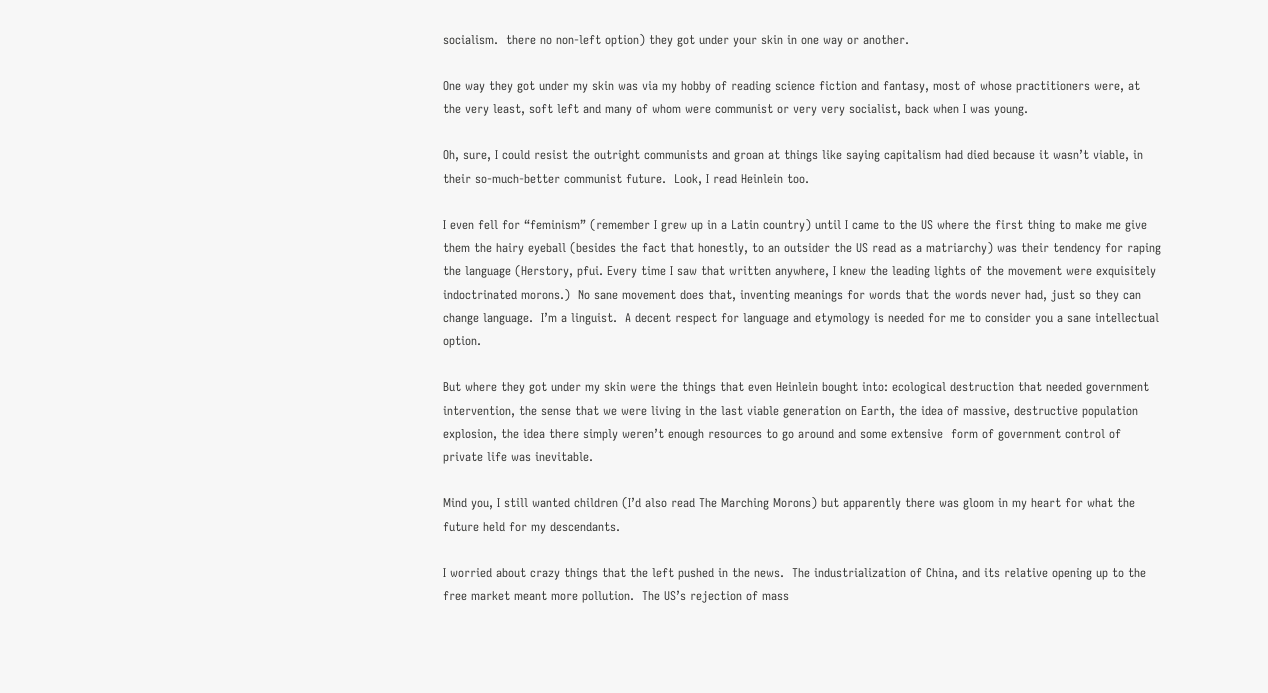socialism.  there no non-left option) they got under your skin in one way or another.

One way they got under my skin was via my hobby of reading science fiction and fantasy, most of whose practitioners were, at the very least, soft left and many of whom were communist or very very socialist, back when I was young.

Oh, sure, I could resist the outright communists and groan at things like saying capitalism had died because it wasn’t viable, in their so-much-better communist future.  Look, I read Heinlein too.

I even fell for “feminism” (remember I grew up in a Latin country) until I came to the US where the first thing to make me give them the hairy eyeball (besides the fact that honestly, to an outsider the US read as a matriarchy) was their tendency for raping the language (Herstory, pfui. Every time I saw that written anywhere, I knew the leading lights of the movement were exquisitely indoctrinated morons.)  No sane movement does that, inventing meanings for words that the words never had, just so they can change language.  I’m a linguist.  A decent respect for language and etymology is needed for me to consider you a sane intellectual option.

But where they got under my skin were the things that even Heinlein bought into: ecological destruction that needed government intervention, the sense that we were living in the last viable generation on Earth, the idea of massive, destructive population explosion, the idea there simply weren’t enough resources to go around and some extensive  form of government control of private life was inevitable.

Mind you, I still wanted children (I’d also read The Marching Morons) but apparently there was gloom in my heart for what the future held for my descendants.

I worried about crazy things that the left pushed in the news.  The industrialization of China, and its relative opening up to the free market meant more pollution.  The US’s rejection of mass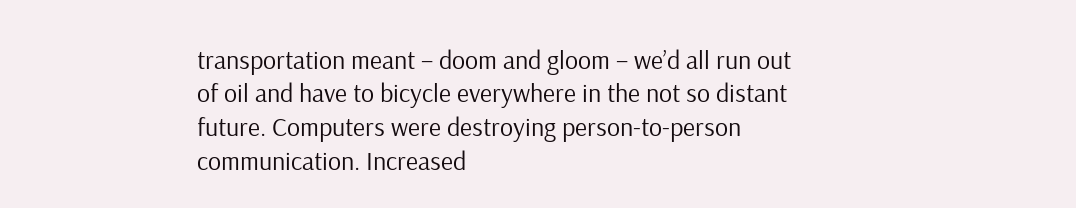transportation meant – doom and gloom – we’d all run out of oil and have to bicycle everywhere in the not so distant future. Computers were destroying person-to-person communication. Increased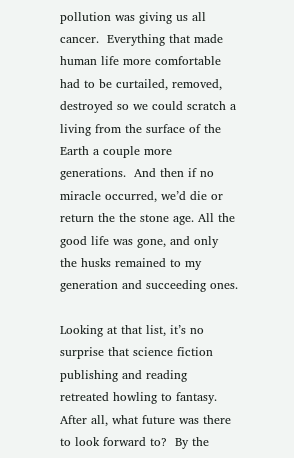pollution was giving us all cancer.  Everything that made human life more comfortable had to be curtailed, removed, destroyed so we could scratch a living from the surface of the Earth a couple more generations.  And then if no miracle occurred, we’d die or return the the stone age. All the good life was gone, and only the husks remained to my generation and succeeding ones.

Looking at that list, it’s no surprise that science fiction publishing and reading retreated howling to fantasy.  After all, what future was there to look forward to?  By the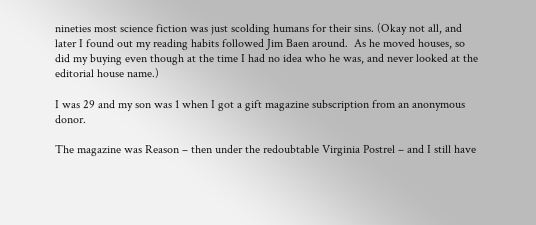nineties most science fiction was just scolding humans for their sins. (Okay not all, and later I found out my reading habits followed Jim Baen around.  As he moved houses, so did my buying even though at the time I had no idea who he was, and never looked at the editorial house name.)

I was 29 and my son was 1 when I got a gift magazine subscription from an anonymous donor.

The magazine was Reason – then under the redoubtable Virginia Postrel – and I still have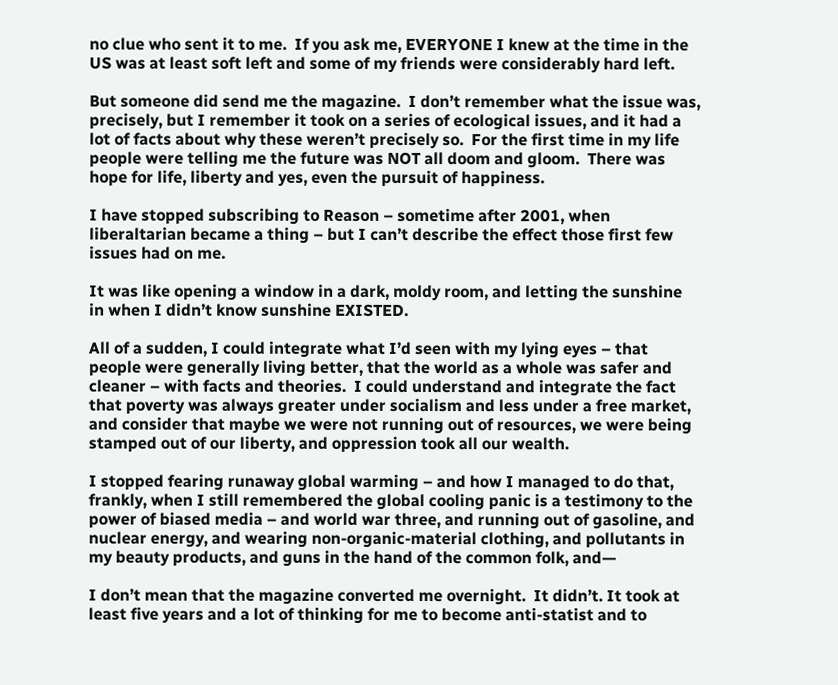no clue who sent it to me.  If you ask me, EVERYONE I knew at the time in the US was at least soft left and some of my friends were considerably hard left.

But someone did send me the magazine.  I don’t remember what the issue was, precisely, but I remember it took on a series of ecological issues, and it had a lot of facts about why these weren’t precisely so.  For the first time in my life people were telling me the future was NOT all doom and gloom.  There was hope for life, liberty and yes, even the pursuit of happiness.

I have stopped subscribing to Reason – sometime after 2001, when liberaltarian became a thing – but I can’t describe the effect those first few issues had on me.

It was like opening a window in a dark, moldy room, and letting the sunshine in when I didn’t know sunshine EXISTED.

All of a sudden, I could integrate what I’d seen with my lying eyes – that people were generally living better, that the world as a whole was safer and cleaner – with facts and theories.  I could understand and integrate the fact that poverty was always greater under socialism and less under a free market, and consider that maybe we were not running out of resources, we were being stamped out of our liberty, and oppression took all our wealth.

I stopped fearing runaway global warming – and how I managed to do that, frankly, when I still remembered the global cooling panic is a testimony to the power of biased media – and world war three, and running out of gasoline, and nuclear energy, and wearing non-organic-material clothing, and pollutants in my beauty products, and guns in the hand of the common folk, and—

I don’t mean that the magazine converted me overnight.  It didn’t. It took at least five years and a lot of thinking for me to become anti-statist and to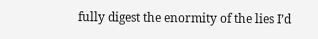fully digest the enormity of the lies I’d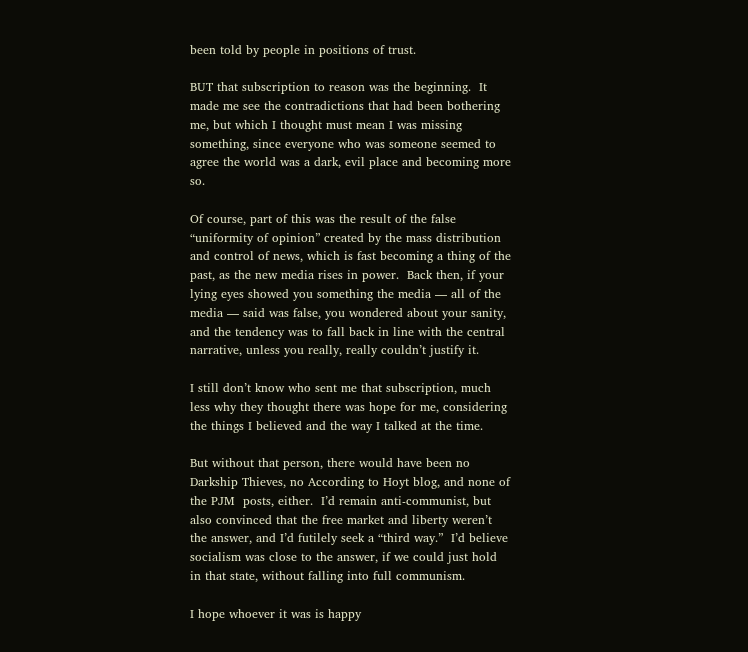been told by people in positions of trust.

BUT that subscription to reason was the beginning.  It made me see the contradictions that had been bothering me, but which I thought must mean I was missing something, since everyone who was someone seemed to agree the world was a dark, evil place and becoming more so.

Of course, part of this was the result of the false “uniformity of opinion” created by the mass distribution and control of news, which is fast becoming a thing of the past, as the new media rises in power.  Back then, if your lying eyes showed you something the media — all of the media — said was false, you wondered about your sanity, and the tendency was to fall back in line with the central narrative, unless you really, really couldn’t justify it.

I still don’t know who sent me that subscription, much less why they thought there was hope for me, considering the things I believed and the way I talked at the time.

But without that person, there would have been no Darkship Thieves, no According to Hoyt blog, and none of the PJM  posts, either.  I’d remain anti-communist, but also convinced that the free market and liberty weren’t the answer, and I’d futilely seek a “third way.”  I’d believe socialism was close to the answer, if we could just hold in that state, without falling into full communism.

I hope whoever it was is happy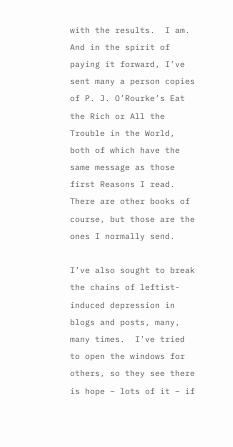with the results.  I am.  And in the spirit of paying it forward, I’ve sent many a person copies of P. J. O’Rourke’s Eat the Rich or All the Trouble in the World, both of which have the same message as those first Reasons I read. There are other books of course, but those are the ones I normally send.

I’ve also sought to break the chains of leftist-induced depression in blogs and posts, many, many times.  I’ve tried to open the windows for others, so they see there is hope – lots of it – if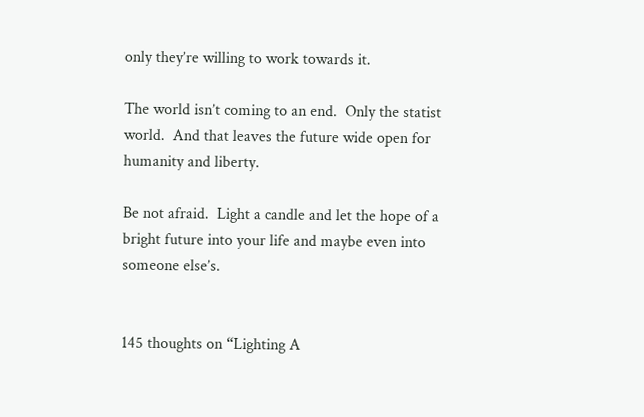only they’re willing to work towards it.

The world isn’t coming to an end.  Only the statist world.  And that leaves the future wide open for humanity and liberty.

Be not afraid.  Light a candle and let the hope of a bright future into your life and maybe even into someone else’s.


145 thoughts on “Lighting A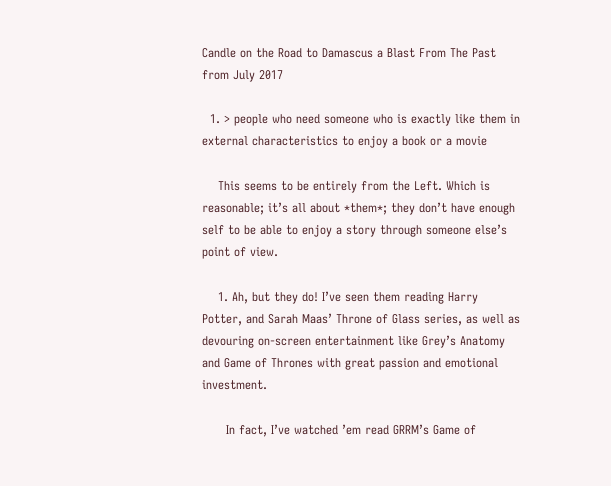Candle on the Road to Damascus a Blast From The Past from July 2017

  1. > people who need someone who is exactly like them in external characteristics to enjoy a book or a movie

    This seems to be entirely from the Left. Which is reasonable; it’s all about *them*; they don’t have enough self to be able to enjoy a story through someone else’s point of view.

    1. Ah, but they do! I’ve seen them reading Harry Potter, and Sarah Maas’ Throne of Glass series, as well as devouring on-screen entertainment like Grey’s Anatomy and Game of Thrones with great passion and emotional investment.

      In fact, I’ve watched ’em read GRRM’s Game of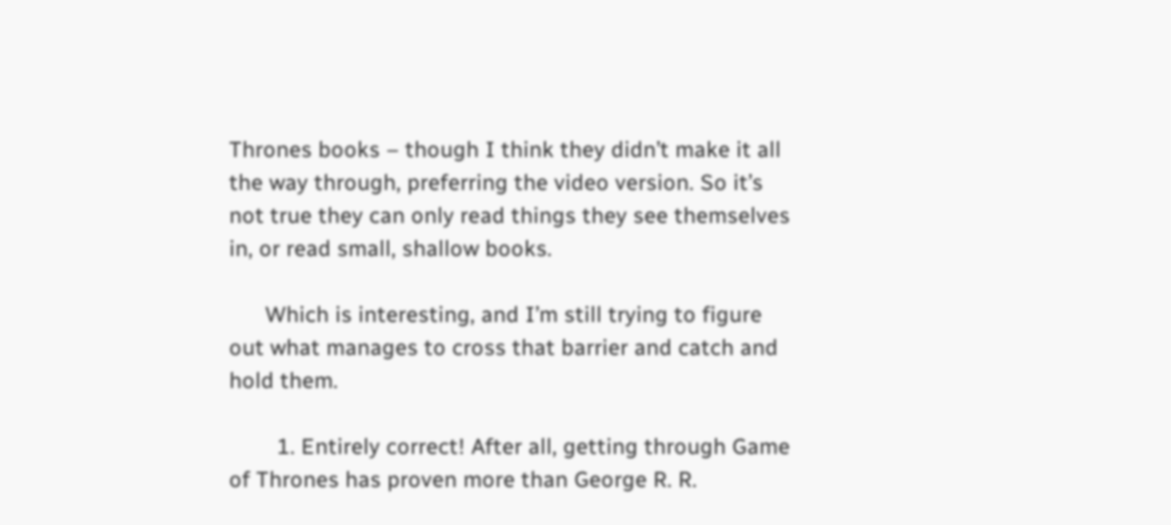Thrones books – though I think they didn’t make it all the way through, preferring the video version. So it’s not true they can only read things they see themselves in, or read small, shallow books.

      Which is interesting, and I’m still trying to figure out what manages to cross that barrier and catch and hold them.

        1. Entirely correct! After all, getting through Game of Thrones has proven more than George R. R.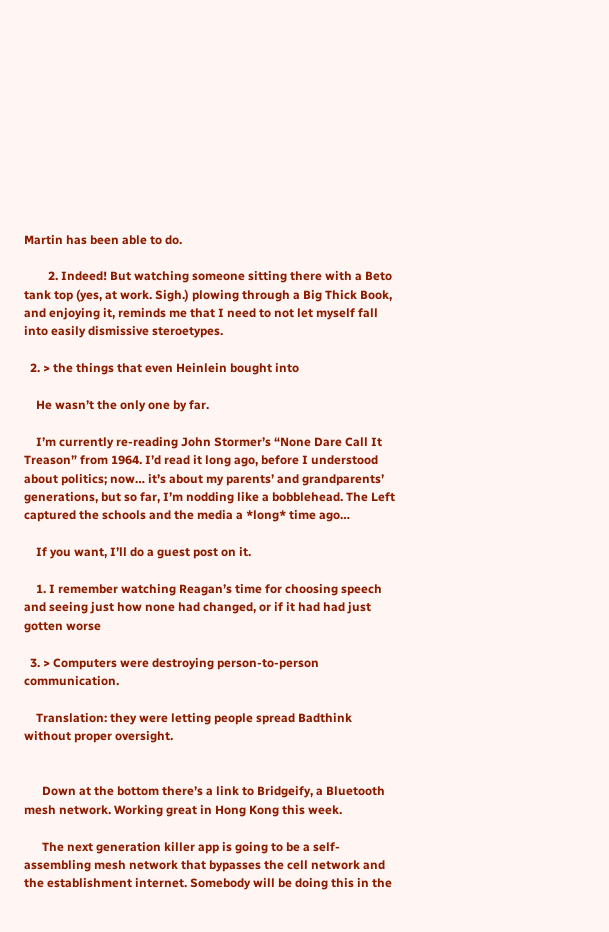Martin has been able to do.

        2. Indeed! But watching someone sitting there with a Beto tank top (yes, at work. Sigh.) plowing through a Big Thick Book, and enjoying it, reminds me that I need to not let myself fall into easily dismissive steroetypes.

  2. > the things that even Heinlein bought into

    He wasn’t the only one by far.

    I’m currently re-reading John Stormer’s “None Dare Call It Treason” from 1964. I’d read it long ago, before I understood about politics; now… it’s about my parents’ and grandparents’ generations, but so far, I’m nodding like a bobblehead. The Left captured the schools and the media a *long* time ago…

    If you want, I’ll do a guest post on it.

    1. I remember watching Reagan’s time for choosing speech and seeing just how none had changed, or if it had had just gotten worse

  3. > Computers were destroying person-to-person communication.

    Translation: they were letting people spread Badthink without proper oversight.


      Down at the bottom there’s a link to Bridgeify, a Bluetooth mesh network. Working great in Hong Kong this week.

      The next generation killer app is going to be a self-assembling mesh network that bypasses the cell network and the establishment internet. Somebody will be doing this in the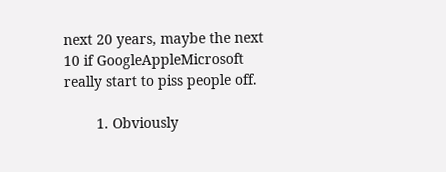next 20 years, maybe the next 10 if GoogleAppleMicrosoft really start to piss people off.

        1. Obviously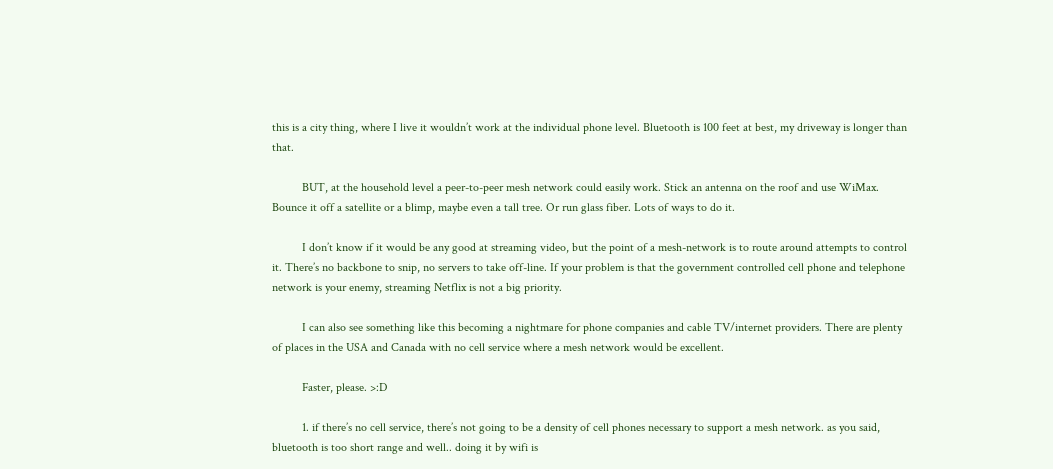this is a city thing, where I live it wouldn’t work at the individual phone level. Bluetooth is 100 feet at best, my driveway is longer than that.

          BUT, at the household level a peer-to-peer mesh network could easily work. Stick an antenna on the roof and use WiMax. Bounce it off a satellite or a blimp, maybe even a tall tree. Or run glass fiber. Lots of ways to do it.

          I don’t know if it would be any good at streaming video, but the point of a mesh-network is to route around attempts to control it. There’s no backbone to snip, no servers to take off-line. If your problem is that the government controlled cell phone and telephone network is your enemy, streaming Netflix is not a big priority.

          I can also see something like this becoming a nightmare for phone companies and cable TV/internet providers. There are plenty of places in the USA and Canada with no cell service where a mesh network would be excellent.

          Faster, please. >:D

          1. if there’s no cell service, there’s not going to be a density of cell phones necessary to support a mesh network. as you said, bluetooth is too short range and well.. doing it by wifi is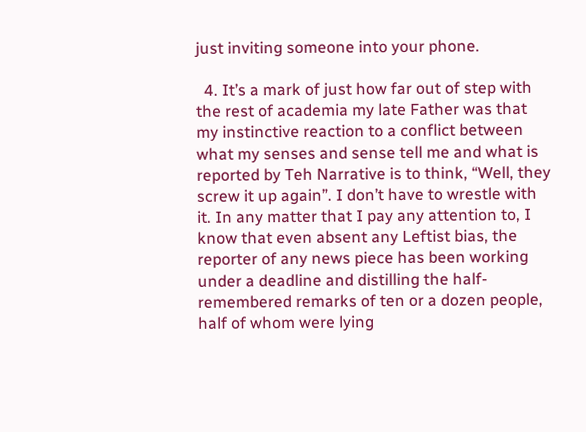just inviting someone into your phone.

  4. It’s a mark of just how far out of step with the rest of academia my late Father was that my instinctive reaction to a conflict between what my senses and sense tell me and what is reported by Teh Narrative is to think, “Well, they screw it up again”. I don’t have to wrestle with it. In any matter that I pay any attention to, I know that even absent any Leftist bias, the reporter of any news piece has been working under a deadline and distilling the half-remembered remarks of ten or a dozen people, half of whom were lying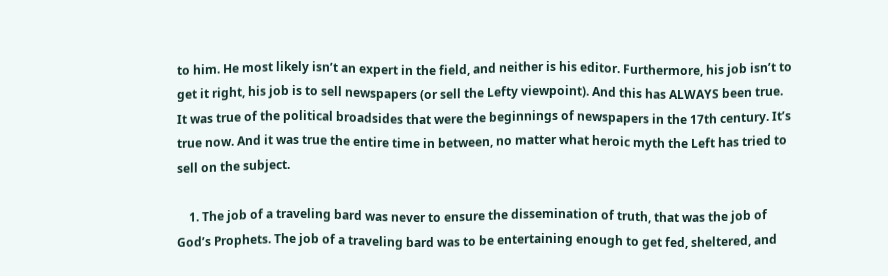to him. He most likely isn’t an expert in the field, and neither is his editor. Furthermore, his job isn’t to get it right, his job is to sell newspapers (or sell the Lefty viewpoint). And this has ALWAYS been true. It was true of the political broadsides that were the beginnings of newspapers in the 17th century. It’s true now. And it was true the entire time in between, no matter what heroic myth the Left has tried to sell on the subject.

    1. The job of a traveling bard was never to ensure the dissemination of truth, that was the job of God’s Prophets. The job of a traveling bard was to be entertaining enough to get fed, sheltered, and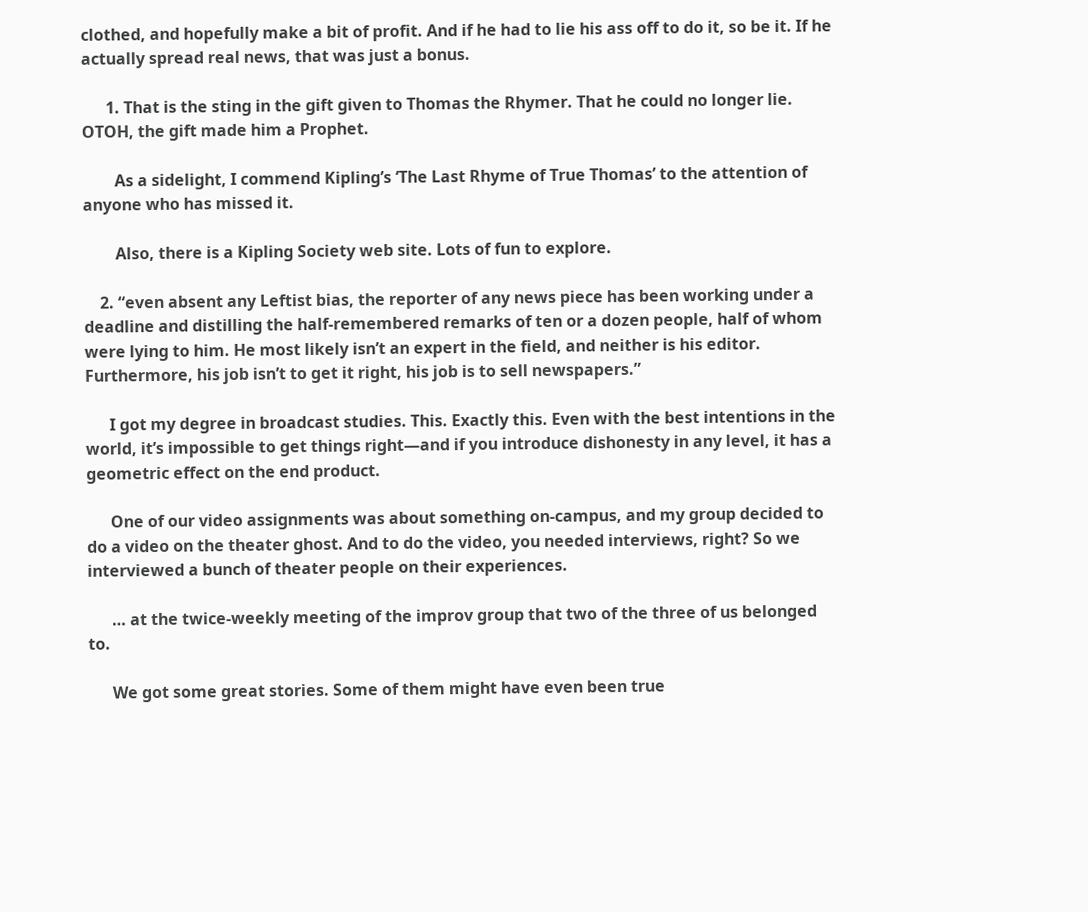clothed, and hopefully make a bit of profit. And if he had to lie his ass off to do it, so be it. If he actually spread real news, that was just a bonus.

      1. That is the sting in the gift given to Thomas the Rhymer. That he could no longer lie. OTOH, the gift made him a Prophet.

        As a sidelight, I commend Kipling’s ‘The Last Rhyme of True Thomas’ to the attention of anyone who has missed it.

        Also, there is a Kipling Society web site. Lots of fun to explore.

    2. “even absent any Leftist bias, the reporter of any news piece has been working under a deadline and distilling the half-remembered remarks of ten or a dozen people, half of whom were lying to him. He most likely isn’t an expert in the field, and neither is his editor. Furthermore, his job isn’t to get it right, his job is to sell newspapers.”

      I got my degree in broadcast studies. This. Exactly this. Even with the best intentions in the world, it’s impossible to get things right—and if you introduce dishonesty in any level, it has a geometric effect on the end product.

      One of our video assignments was about something on-campus, and my group decided to do a video on the theater ghost. And to do the video, you needed interviews, right? So we interviewed a bunch of theater people on their experiences.

      … at the twice-weekly meeting of the improv group that two of the three of us belonged to.

      We got some great stories. Some of them might have even been true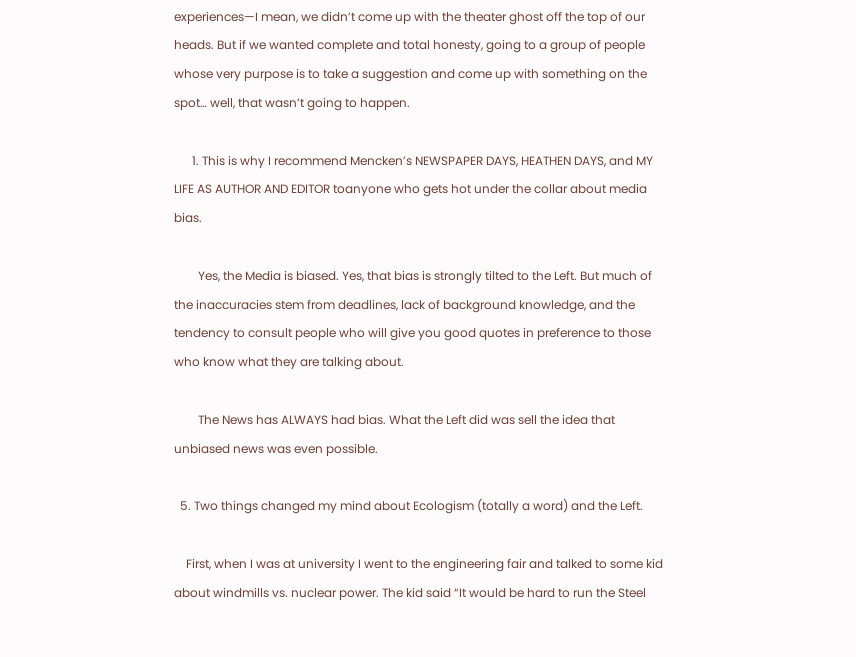experiences—I mean, we didn’t come up with the theater ghost off the top of our heads. But if we wanted complete and total honesty, going to a group of people whose very purpose is to take a suggestion and come up with something on the spot… well, that wasn’t going to happen.

      1. This is why I recommend Mencken’s NEWSPAPER DAYS, HEATHEN DAYS, and MY LIFE AS AUTHOR AND EDITOR toanyone who gets hot under the collar about media bias.

        Yes, the Media is biased. Yes, that bias is strongly tilted to the Left. But much of the inaccuracies stem from deadlines, lack of background knowledge, and the tendency to consult people who will give you good quotes in preference to those who know what they are talking about.

        The News has ALWAYS had bias. What the Left did was sell the idea that unbiased news was even possible.

  5. Two things changed my mind about Ecologism (totally a word) and the Left.

    First, when I was at university I went to the engineering fair and talked to some kid about windmills vs. nuclear power. The kid said “It would be hard to run the Steel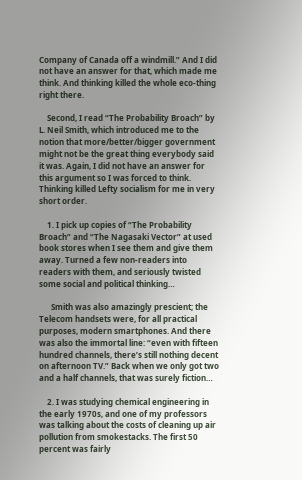Company of Canada off a windmill.” And I did not have an answer for that, which made me think. And thinking killed the whole eco-thing right there.

    Second, I read “The Probability Broach” by L. Neil Smith, which introduced me to the notion that more/better/bigger government might not be the great thing everybody said it was. Again, I did not have an answer for this argument so I was forced to think. Thinking killed Lefty socialism for me in very short order.

    1. I pick up copies of “The Probability Broach” and “The Nagasaki Vector” at used book stores when I see them and give them away. Turned a few non-readers into readers with them, and seriously twisted some social and political thinking…

      Smith was also amazingly prescient; the Telecom handsets were, for all practical purposes, modern smartphones. And there was also the immortal line: “even with fifteen hundred channels, there’s still nothing decent on afternoon TV.” Back when we only got two and a half channels, that was surely fiction…

    2. I was studying chemical engineering in the early 1970s, and one of my professors was talking about the costs of cleaning up air pollution from smokestacks. The first 50 percent was fairly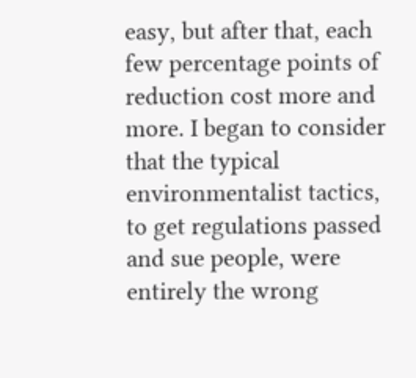easy, but after that, each few percentage points of reduction cost more and more. I began to consider that the typical environmentalist tactics, to get regulations passed and sue people, were entirely the wrong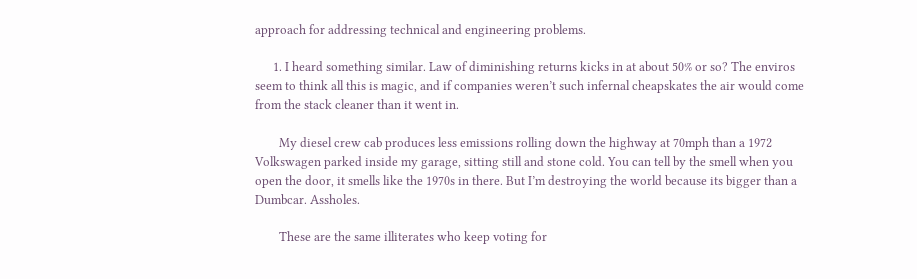approach for addressing technical and engineering problems.

      1. I heard something similar. Law of diminishing returns kicks in at about 50% or so? The enviros seem to think all this is magic, and if companies weren’t such infernal cheapskates the air would come from the stack cleaner than it went in.

        My diesel crew cab produces less emissions rolling down the highway at 70mph than a 1972 Volkswagen parked inside my garage, sitting still and stone cold. You can tell by the smell when you open the door, it smells like the 1970s in there. But I’m destroying the world because its bigger than a Dumbcar. Assholes.

        These are the same illiterates who keep voting for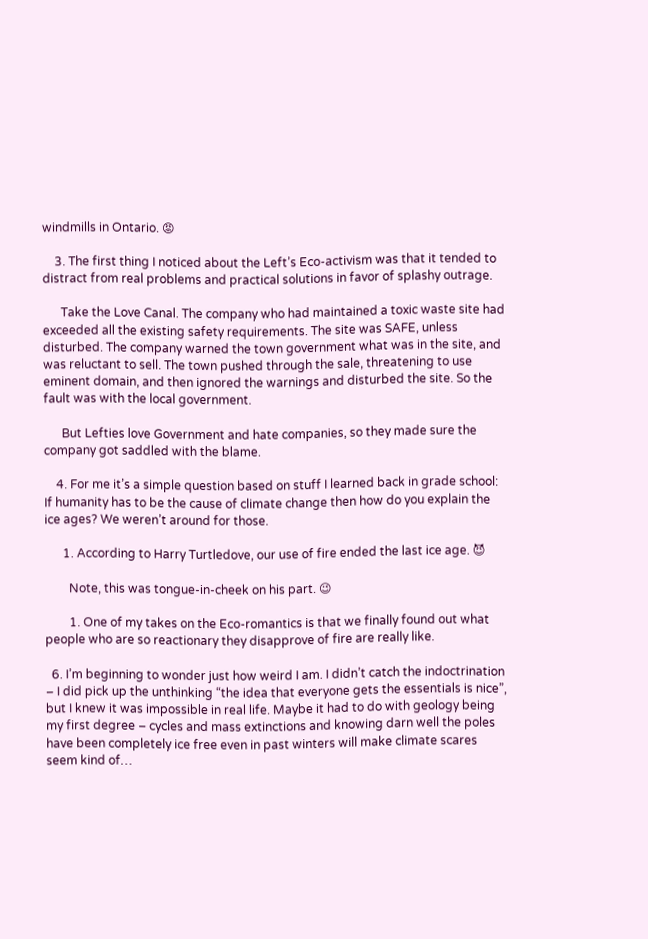windmills in Ontario. 😡

    3. The first thing I noticed about the Left’s Eco-activism was that it tended to distract from real problems and practical solutions in favor of splashy outrage.

      Take the Love Canal. The company who had maintained a toxic waste site had exceeded all the existing safety requirements. The site was SAFE, unless disturbed. The company warned the town government what was in the site, and was reluctant to sell. The town pushed through the sale, threatening to use eminent domain, and then ignored the warnings and disturbed the site. So the fault was with the local government.

      But Lefties love Government and hate companies, so they made sure the company got saddled with the blame.

    4. For me it’s a simple question based on stuff I learned back in grade school: If humanity has to be the cause of climate change then how do you explain the ice ages? We weren’t around for those.

      1. According to Harry Turtledove, our use of fire ended the last ice age. 😈

        Note, this was tongue-in-cheek on his part. 😉

        1. One of my takes on the Eco-romantics is that we finally found out what people who are so reactionary they disapprove of fire are really like.

  6. I’m beginning to wonder just how weird I am. I didn’t catch the indoctrination – I did pick up the unthinking “the idea that everyone gets the essentials is nice”, but I knew it was impossible in real life. Maybe it had to do with geology being my first degree – cycles and mass extinctions and knowing darn well the poles have been completely ice free even in past winters will make climate scares seem kind of…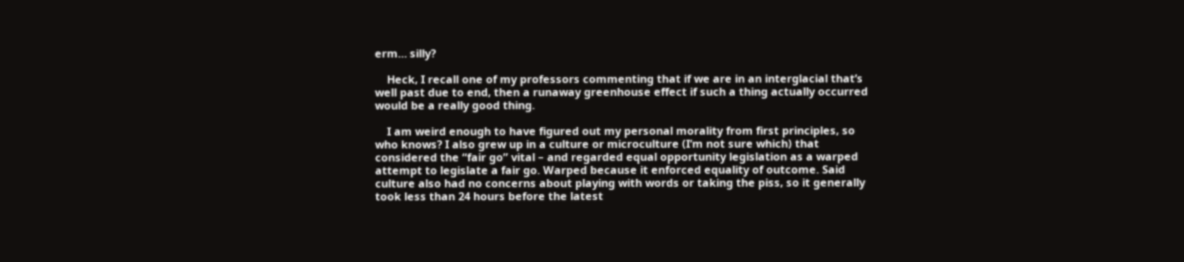erm… silly?

    Heck, I recall one of my professors commenting that if we are in an interglacial that’s well past due to end, then a runaway greenhouse effect if such a thing actually occurred would be a really good thing.

    I am weird enough to have figured out my personal morality from first principles, so who knows? I also grew up in a culture or microculture (I’m not sure which) that considered the “fair go” vital – and regarded equal opportunity legislation as a warped attempt to legislate a fair go. Warped because it enforced equality of outcome. Said culture also had no concerns about playing with words or taking the piss, so it generally took less than 24 hours before the latest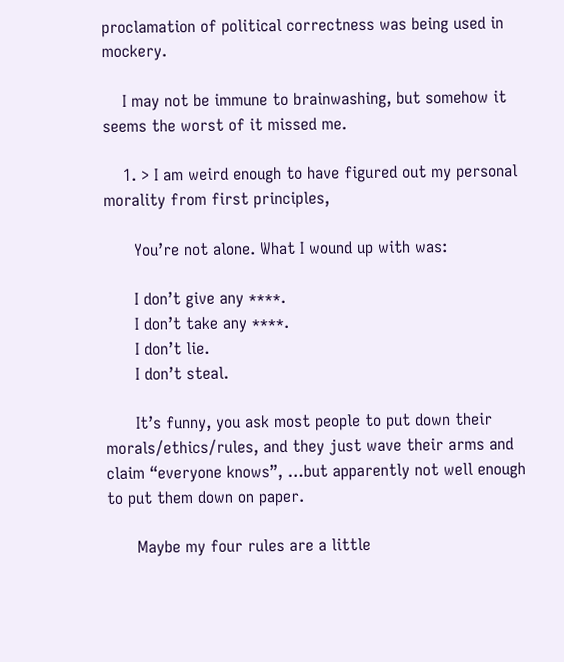proclamation of political correctness was being used in mockery.

    I may not be immune to brainwashing, but somehow it seems the worst of it missed me.

    1. > I am weird enough to have figured out my personal morality from first principles,

      You’re not alone. What I wound up with was:

      I don’t give any ****.
      I don’t take any ****.
      I don’t lie.
      I don’t steal.

      It’s funny, you ask most people to put down their morals/ethics/rules, and they just wave their arms and claim “everyone knows”, …but apparently not well enough to put them down on paper.

      Maybe my four rules are a little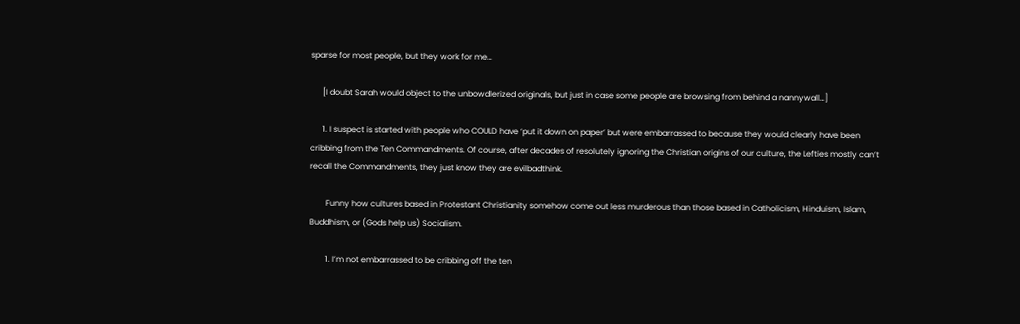sparse for most people, but they work for me…

      [I doubt Sarah would object to the unbowdlerized originals, but just in case some people are browsing from behind a nannywall…]

      1. I suspect is started with people who COULD have ‘put it down on paper’ but were embarrassed to because they would clearly have been cribbing from the Ten Commandments. Of course, after decades of resolutely ignoring the Christian origins of our culture, the Lefties mostly can’t recall the Commandments, they just know they are evilbadthink.

        Funny how cultures based in Protestant Christianity somehow come out less murderous than those based in Catholicism, Hinduism, Islam, Buddhism, or (Gods help us) Socialism.

        1. I’m not embarrassed to be cribbing off the ten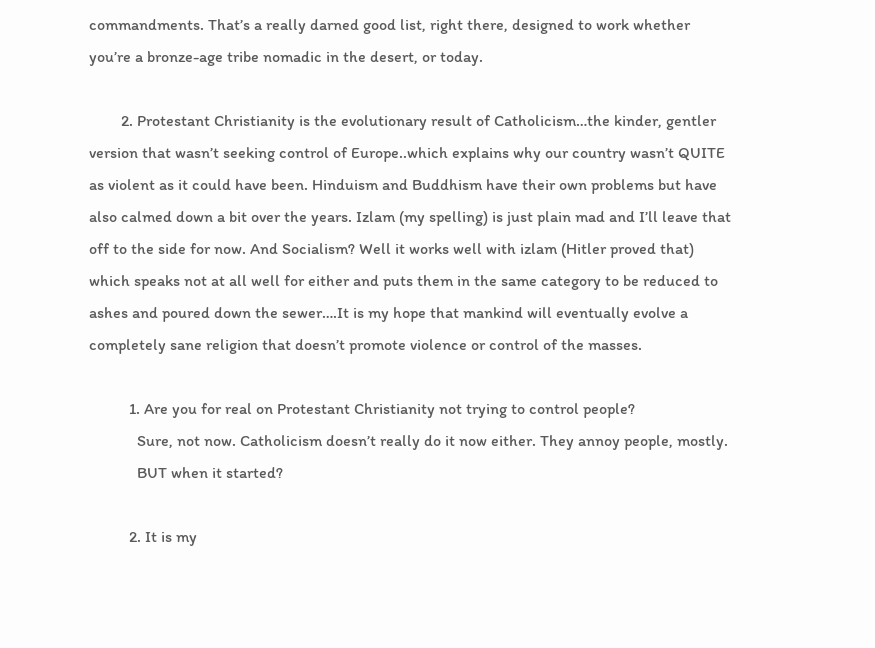commandments. That’s a really darned good list, right there, designed to work whether you’re a bronze-age tribe nomadic in the desert, or today.

        2. Protestant Christianity is the evolutionary result of Catholicism…the kinder, gentler version that wasn’t seeking control of Europe..which explains why our country wasn’t QUITE as violent as it could have been. Hinduism and Buddhism have their own problems but have also calmed down a bit over the years. Izlam (my spelling) is just plain mad and I’ll leave that off to the side for now. And Socialism? Well it works well with izlam (Hitler proved that) which speaks not at all well for either and puts them in the same category to be reduced to ashes and poured down the sewer….It is my hope that mankind will eventually evolve a completely sane religion that doesn’t promote violence or control of the masses.

          1. Are you for real on Protestant Christianity not trying to control people?
            Sure, not now. Catholicism doesn’t really do it now either. They annoy people, mostly.
            BUT when it started?

          2. It is my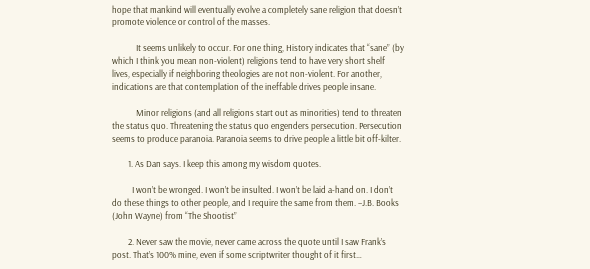hope that mankind will eventually evolve a completely sane religion that doesn’t promote violence or control of the masses.

            It seems unlikely to occur. For one thing, History indicates that “sane” (by which I think you mean non-violent) religions tend to have very short shelf lives, especially if neighboring theologies are not non-violent. For another, indications are that contemplation of the ineffable drives people insane.

            Minor religions (and all religions start out as minorities) tend to threaten the status quo. Threatening the status quo engenders persecution. Persecution seems to produce paranoia. Paranoia seems to drive people a little bit off-kilter.

        1. As Dan says. I keep this among my wisdom quotes.

          I won’t be wronged. I won’t be insulted. I won’t be laid a-hand on. I don’t do these things to other people, and I require the same from them. –J.B. Books (John Wayne) from “The Shootist”

        2. Never saw the movie, never came across the quote until I saw Frank’s post. That’s 100% mine, even if some scriptwriter thought of it first…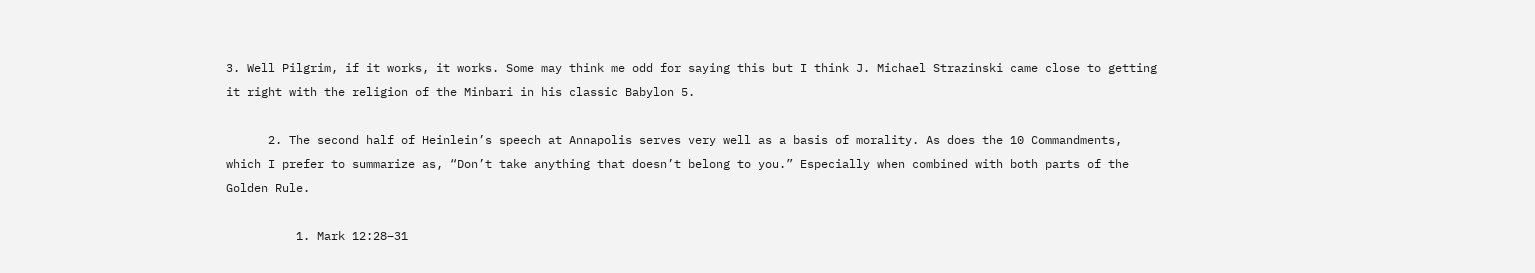3. Well Pilgrim, if it works, it works. Some may think me odd for saying this but I think J. Michael Strazinski came close to getting it right with the religion of the Minbari in his classic Babylon 5.

      2. The second half of Heinlein’s speech at Annapolis serves very well as a basis of morality. As does the 10 Commandments, which I prefer to summarize as, “Don’t take anything that doesn’t belong to you.” Especially when combined with both parts of the Golden Rule.

          1. Mark 12:28–31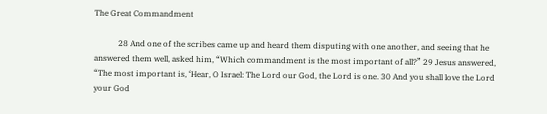The Great Commandment

            28 And one of the scribes came up and heard them disputing with one another, and seeing that he answered them well, asked him, “Which commandment is the most important of all?” 29 Jesus answered, “The most important is, ‘Hear, O Israel: The Lord our God, the Lord is one. 30 And you shall love the Lord your God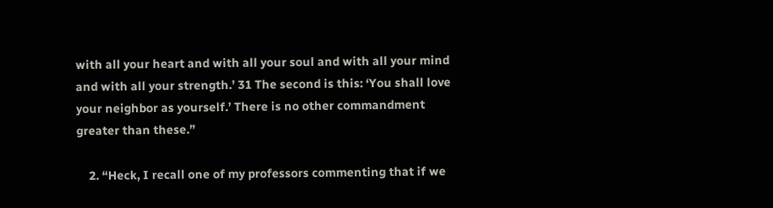with all your heart and with all your soul and with all your mind and with all your strength.’ 31 The second is this: ‘You shall love your neighbor as yourself.’ There is no other commandment greater than these.”

    2. “Heck, I recall one of my professors commenting that if we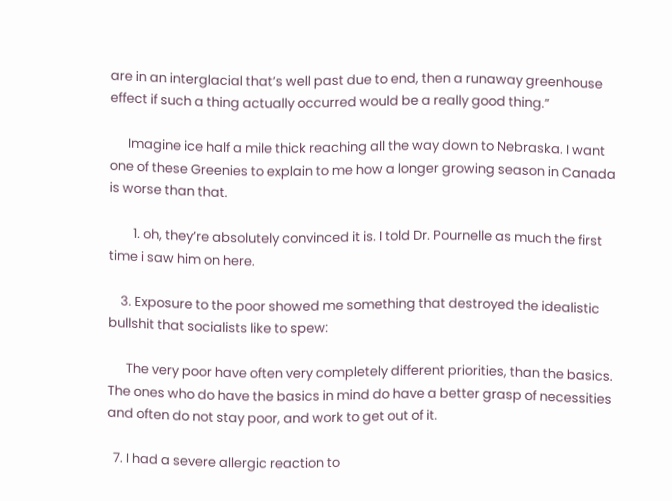are in an interglacial that’s well past due to end, then a runaway greenhouse effect if such a thing actually occurred would be a really good thing.”

      Imagine ice half a mile thick reaching all the way down to Nebraska. I want one of these Greenies to explain to me how a longer growing season in Canada is worse than that.

        1. oh, they’re absolutely convinced it is. I told Dr. Pournelle as much the first time i saw him on here.

    3. Exposure to the poor showed me something that destroyed the idealistic bullshit that socialists like to spew:

      The very poor have often very completely different priorities, than the basics. The ones who do have the basics in mind do have a better grasp of necessities and often do not stay poor, and work to get out of it.

  7. I had a severe allergic reaction to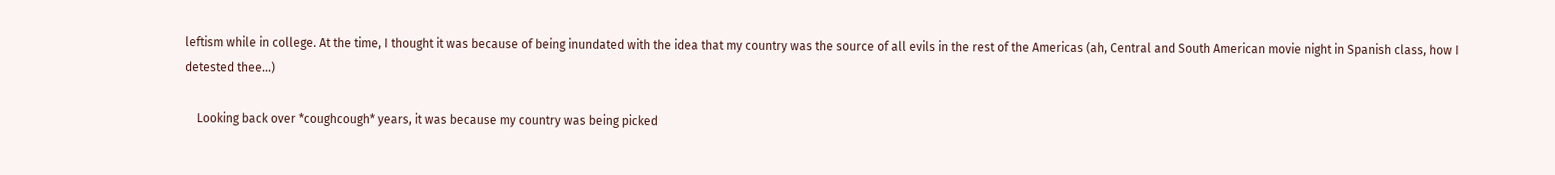leftism while in college. At the time, I thought it was because of being inundated with the idea that my country was the source of all evils in the rest of the Americas (ah, Central and South American movie night in Spanish class, how I detested thee…)

    Looking back over *coughcough* years, it was because my country was being picked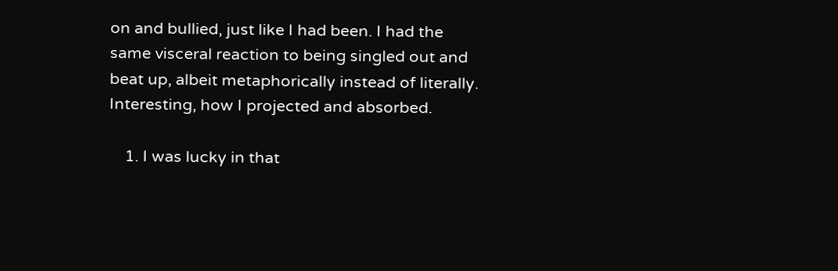on and bullied, just like I had been. I had the same visceral reaction to being singled out and beat up, albeit metaphorically instead of literally. Interesting, how I projected and absorbed.

    1. I was lucky in that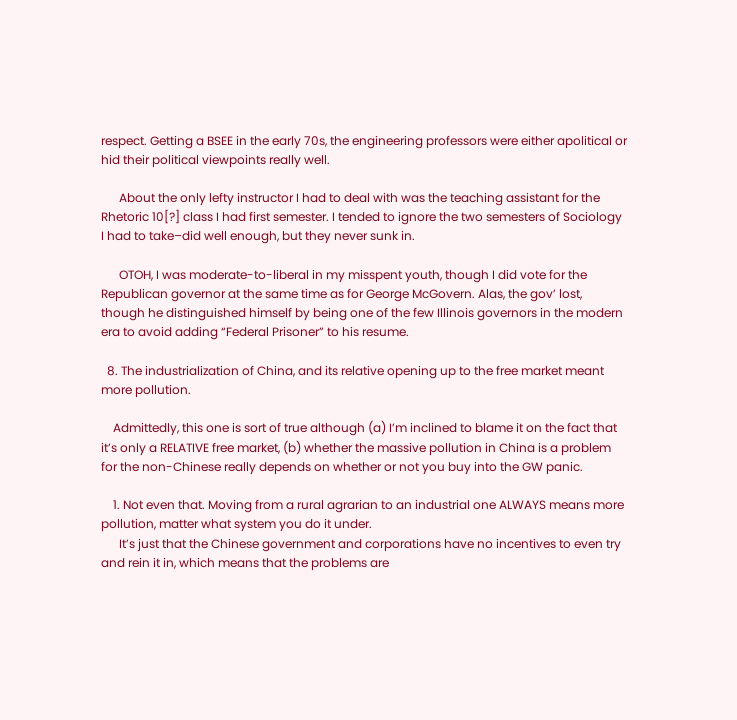respect. Getting a BSEE in the early 70s, the engineering professors were either apolitical or hid their political viewpoints really well.

      About the only lefty instructor I had to deal with was the teaching assistant for the Rhetoric 10[?] class I had first semester. I tended to ignore the two semesters of Sociology I had to take–did well enough, but they never sunk in.

      OTOH, I was moderate-to-liberal in my misspent youth, though I did vote for the Republican governor at the same time as for George McGovern. Alas, the gov’ lost, though he distinguished himself by being one of the few Illinois governors in the modern era to avoid adding “Federal Prisoner” to his resume.

  8. The industrialization of China, and its relative opening up to the free market meant more pollution.

    Admittedly, this one is sort of true although (a) I’m inclined to blame it on the fact that it’s only a RELATIVE free market, (b) whether the massive pollution in China is a problem for the non-Chinese really depends on whether or not you buy into the GW panic.

    1. Not even that. Moving from a rural agrarian to an industrial one ALWAYS means more pollution, matter what system you do it under.
      It’s just that the Chinese government and corporations have no incentives to even try and rein it in, which means that the problems are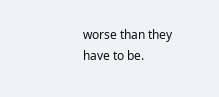worse than they have to be.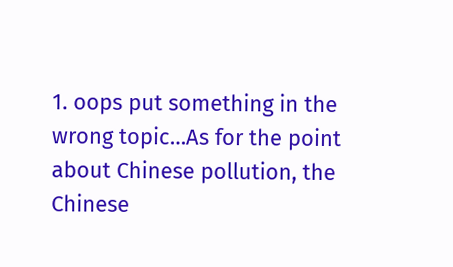1. oops put something in the wrong topic…As for the point about Chinese pollution, the Chinese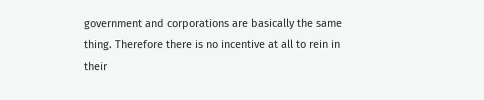government and corporations are basically the same thing. Therefore there is no incentive at all to rein in their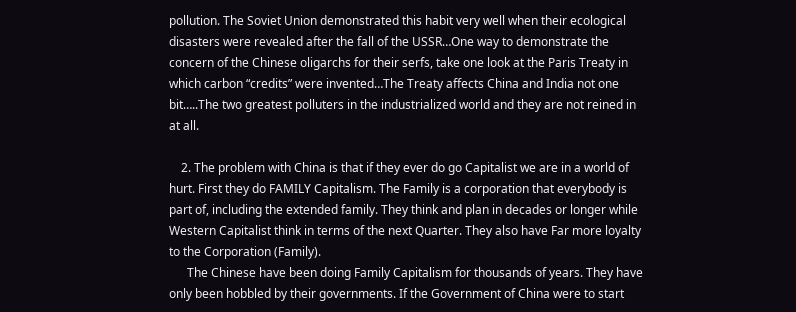pollution. The Soviet Union demonstrated this habit very well when their ecological disasters were revealed after the fall of the USSR…One way to demonstrate the concern of the Chinese oligarchs for their serfs, take one look at the Paris Treaty in which carbon “credits” were invented…The Treaty affects China and India not one bit…..The two greatest polluters in the industrialized world and they are not reined in at all.

    2. The problem with China is that if they ever do go Capitalist we are in a world of hurt. First they do FAMILY Capitalism. The Family is a corporation that everybody is part of, including the extended family. They think and plan in decades or longer while Western Capitalist think in terms of the next Quarter. They also have Far more loyalty to the Corporation (Family).
      The Chinese have been doing Family Capitalism for thousands of years. They have only been hobbled by their governments. If the Government of China were to start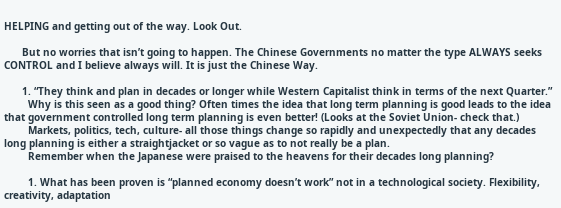HELPING and getting out of the way. Look Out.

      But no worries that isn’t going to happen. The Chinese Governments no matter the type ALWAYS seeks CONTROL and I believe always will. It is just the Chinese Way.

      1. “They think and plan in decades or longer while Western Capitalist think in terms of the next Quarter.”
        Why is this seen as a good thing? Often times the idea that long term planning is good leads to the idea that government controlled long term planning is even better! (Looks at the Soviet Union- check that.)
        Markets, politics, tech, culture- all those things change so rapidly and unexpectedly that any decades long planning is either a straightjacket or so vague as to not really be a plan.
        Remember when the Japanese were praised to the heavens for their decades long planning?

        1. What has been proven is “planned economy doesn’t work” not in a technological society. Flexibility, creativity, adaptation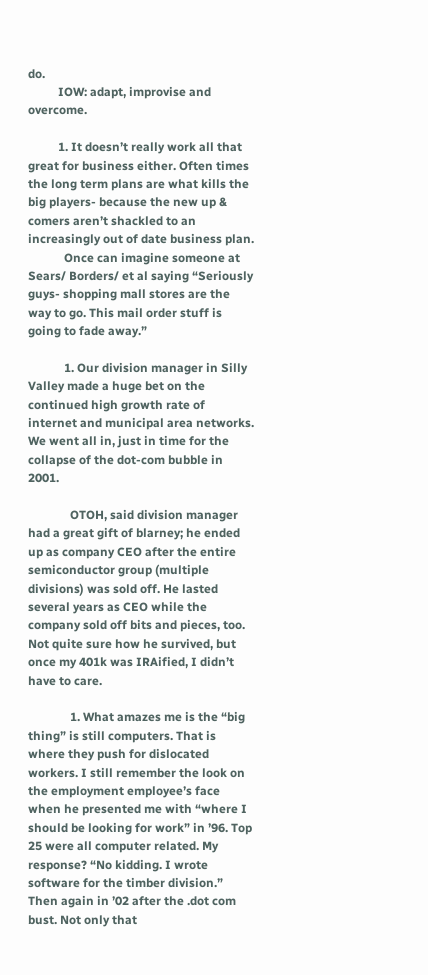do.
          IOW: adapt, improvise and overcome.

          1. It doesn’t really work all that great for business either. Often times the long term plans are what kills the big players- because the new up & comers aren’t shackled to an increasingly out of date business plan.
            Once can imagine someone at Sears/ Borders/ et al saying “Seriously guys- shopping mall stores are the way to go. This mail order stuff is going to fade away.”

            1. Our division manager in Silly Valley made a huge bet on the continued high growth rate of internet and municipal area networks. We went all in, just in time for the collapse of the dot-com bubble in 2001.

              OTOH, said division manager had a great gift of blarney; he ended up as company CEO after the entire semiconductor group (multiple divisions) was sold off. He lasted several years as CEO while the company sold off bits and pieces, too. Not quite sure how he survived, but once my 401k was IRAified, I didn’t have to care.

              1. What amazes me is the “big thing” is still computers. That is where they push for dislocated workers. I still remember the look on the employment employee’s face when he presented me with “where I should be looking for work” in ’96. Top 25 were all computer related. My response? “No kidding. I wrote software for the timber division.” Then again in ’02 after the .dot com bust. Not only that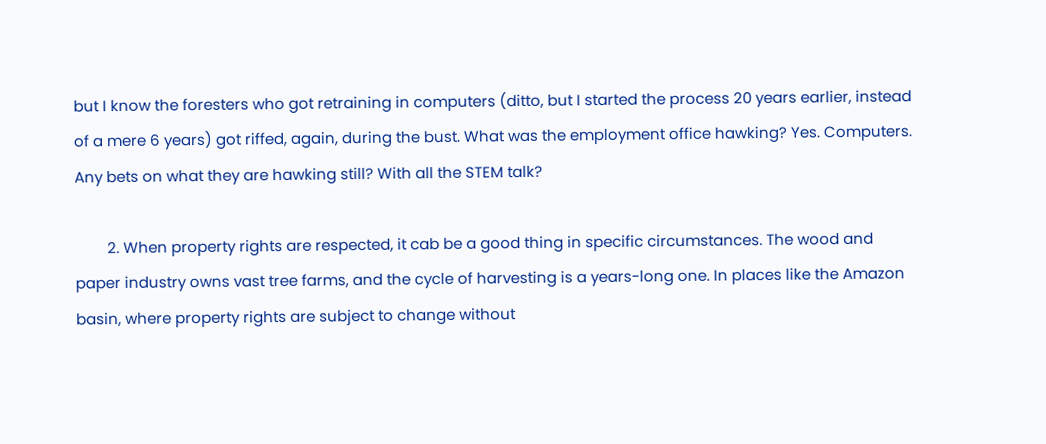but I know the foresters who got retraining in computers (ditto, but I started the process 20 years earlier, instead of a mere 6 years) got riffed, again, during the bust. What was the employment office hawking? Yes. Computers. Any bets on what they are hawking still? With all the STEM talk?

        2. When property rights are respected, it cab be a good thing in specific circumstances. The wood and paper industry owns vast tree farms, and the cycle of harvesting is a years-long one. In places like the Amazon basin, where property rights are subject to change without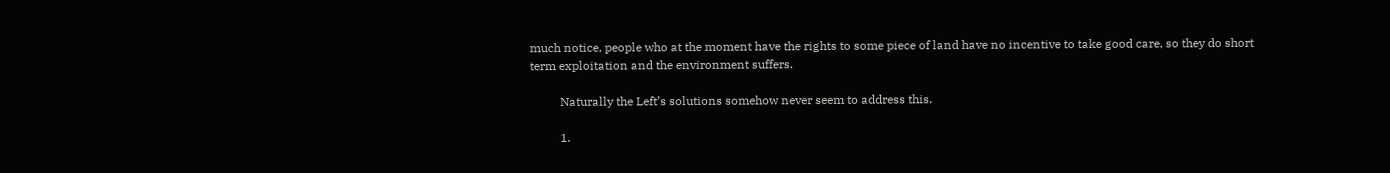much notice, people who at the moment have the rights to some piece of land have no incentive to take good care, so they do short term exploitation and the environment suffers.

          Naturally the Left’s solutions somehow never seem to address this.

          1.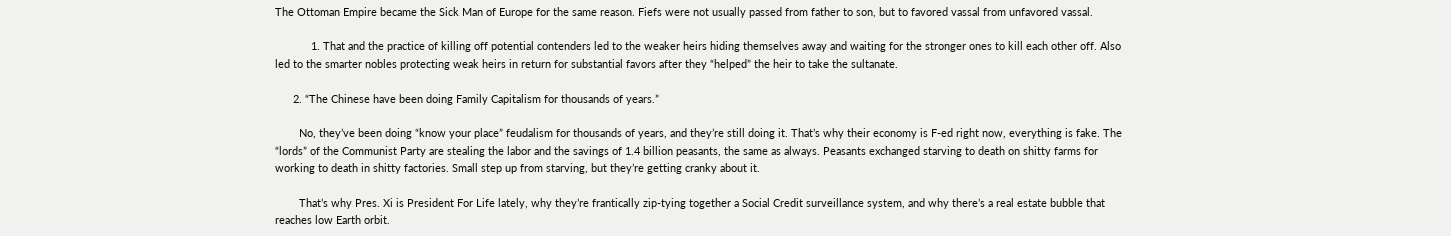The Ottoman Empire became the Sick Man of Europe for the same reason. Fiefs were not usually passed from father to son, but to favored vassal from unfavored vassal.

            1. That and the practice of killing off potential contenders led to the weaker heirs hiding themselves away and waiting for the stronger ones to kill each other off. Also led to the smarter nobles protecting weak heirs in return for substantial favors after they “helped” the heir to take the sultanate.

      2. “The Chinese have been doing Family Capitalism for thousands of years.”

        No, they’ve been doing “know your place” feudalism for thousands of years, and they’re still doing it. That’s why their economy is F-ed right now, everything is fake. The “lords” of the Communist Party are stealing the labor and the savings of 1.4 billion peasants, the same as always. Peasants exchanged starving to death on shitty farms for working to death in shitty factories. Small step up from starving, but they’re getting cranky about it.

        That’s why Pres. Xi is President For Life lately, why they’re frantically zip-tying together a Social Credit surveillance system, and why there’s a real estate bubble that reaches low Earth orbit.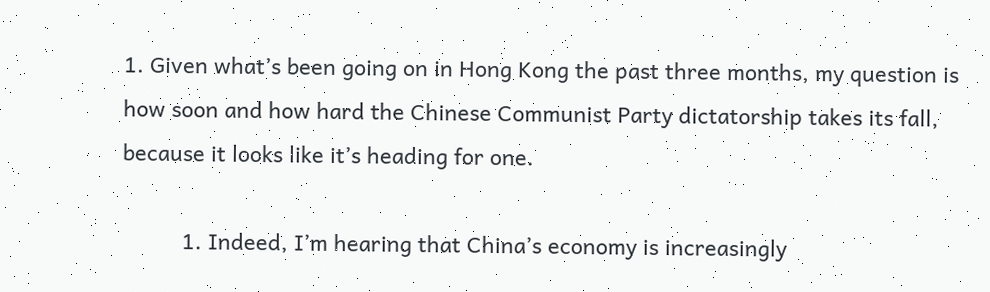1. Given what’s been going on in Hong Kong the past three months, my question is how soon and how hard the Chinese Communist Party dictatorship takes its fall, because it looks like it’s heading for one.

          1. Indeed, I’m hearing that China’s economy is increasingly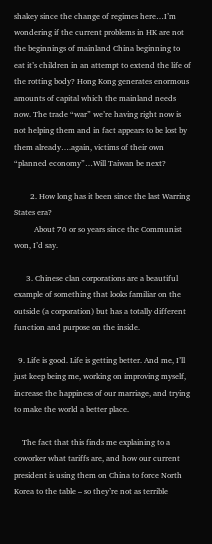shakey since the change of regimes here…I’m wondering if the current problems in HK are not the beginnings of mainland China beginning to eat it’s children in an attempt to extend the life of the rotting body? Hong Kong generates enormous amounts of capital which the mainland needs now. The trade “war” we’re having right now is not helping them and in fact appears to be lost by them already….again, victims of their own “planned economy”…Will Taiwan be next?

        2. How long has it been since the last Warring States era?
          About 70 or so years since the Communist won, I’d say.

      3. Chinese clan corporations are a beautiful example of something that looks familiar on the outside (a corporation) but has a totally different function and purpose on the inside.

  9. Life is good. Life is getting better. And me, I’ll just keep being me, working on improving myself, increase the happiness of our marriage, and trying to make the world a better place.

    The fact that this finds me explaining to a coworker what tariffs are, and how our current president is using them on China to force North Korea to the table – so they’re not as terrible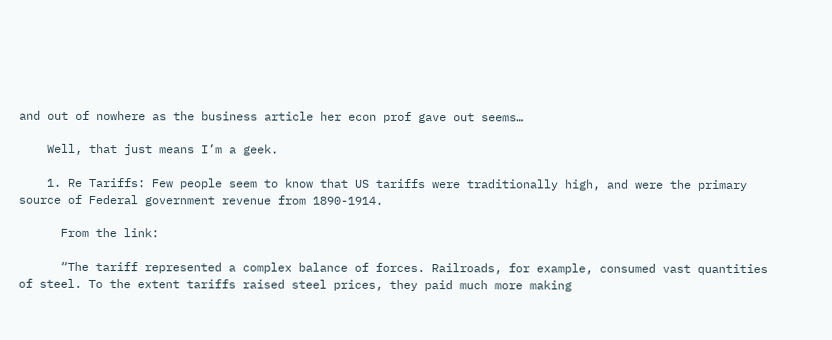and out of nowhere as the business article her econ prof gave out seems…

    Well, that just means I’m a geek.

    1. Re Tariffs: Few people seem to know that US tariffs were traditionally high, and were the primary source of Federal government revenue from 1890-1914.

      From the link:

      “The tariff represented a complex balance of forces. Railroads, for example, consumed vast quantities of steel. To the extent tariffs raised steel prices, they paid much more making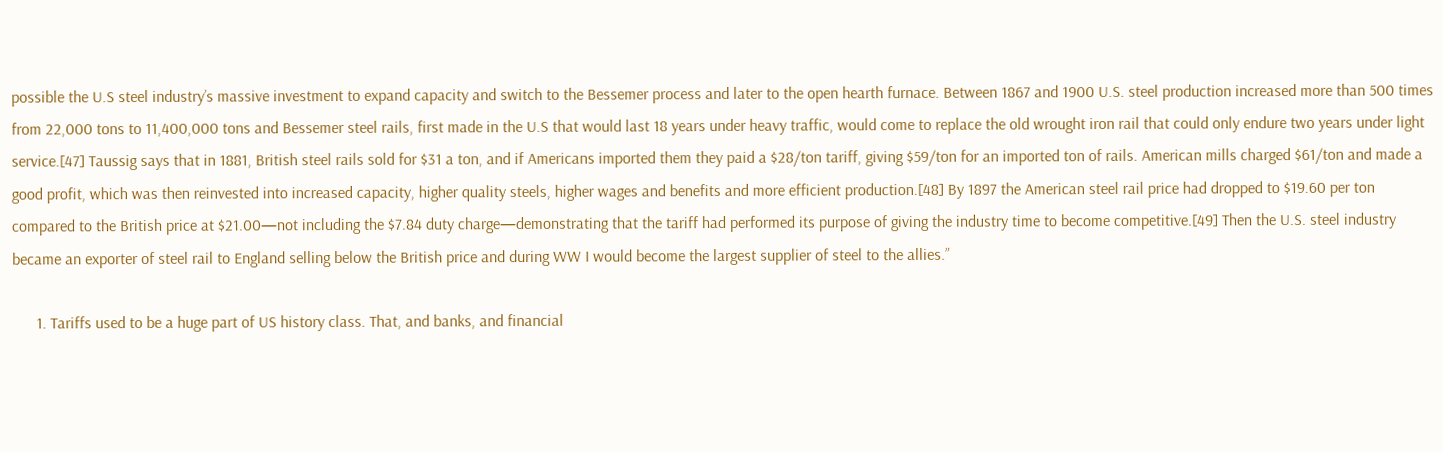possible the U.S steel industry’s massive investment to expand capacity and switch to the Bessemer process and later to the open hearth furnace. Between 1867 and 1900 U.S. steel production increased more than 500 times from 22,000 tons to 11,400,000 tons and Bessemer steel rails, first made in the U.S that would last 18 years under heavy traffic, would come to replace the old wrought iron rail that could only endure two years under light service.[47] Taussig says that in 1881, British steel rails sold for $31 a ton, and if Americans imported them they paid a $28/ton tariff, giving $59/ton for an imported ton of rails. American mills charged $61/ton and made a good profit, which was then reinvested into increased capacity, higher quality steels, higher wages and benefits and more efficient production.[48] By 1897 the American steel rail price had dropped to $19.60 per ton compared to the British price at $21.00—not including the $7.84 duty charge—demonstrating that the tariff had performed its purpose of giving the industry time to become competitive.[49] Then the U.S. steel industry became an exporter of steel rail to England selling below the British price and during WW I would become the largest supplier of steel to the allies.”

      1. Tariffs used to be a huge part of US history class. That, and banks, and financial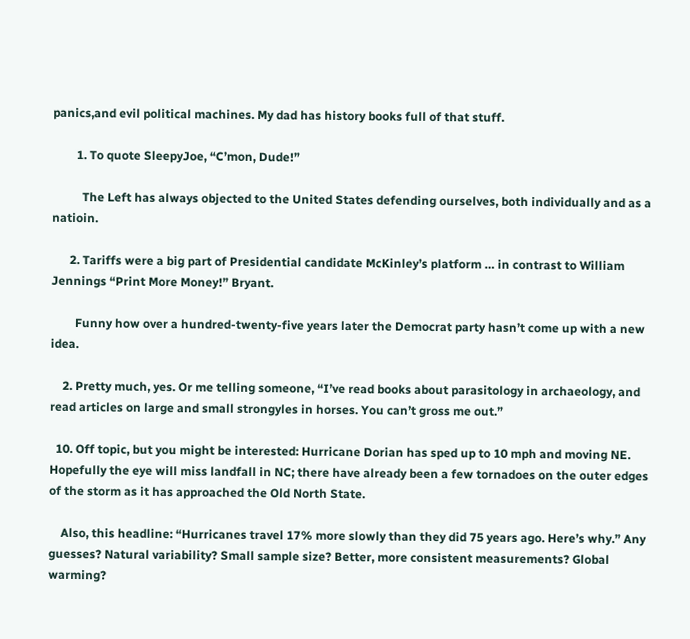panics,and evil political machines. My dad has history books full of that stuff.

        1. To quote SleepyJoe, “C’mon, Dude!”

          The Left has always objected to the United States defending ourselves, both individually and as a natioin.

      2. Tariffs were a big part of Presidential candidate McKinley’s platform … in contrast to William Jennings “Print More Money!” Bryant.

        Funny how over a hundred-twenty-five years later the Democrat party hasn’t come up with a new idea.

    2. Pretty much, yes. Or me telling someone, “I’ve read books about parasitology in archaeology, and read articles on large and small strongyles in horses. You can’t gross me out.”

  10. Off topic, but you might be interested: Hurricane Dorian has sped up to 10 mph and moving NE. Hopefully the eye will miss landfall in NC; there have already been a few tornadoes on the outer edges of the storm as it has approached the Old North State.

    Also, this headline: “Hurricanes travel 17% more slowly than they did 75 years ago. Here’s why.” Any guesses? Natural variability? Small sample size? Better, more consistent measurements? Global warming?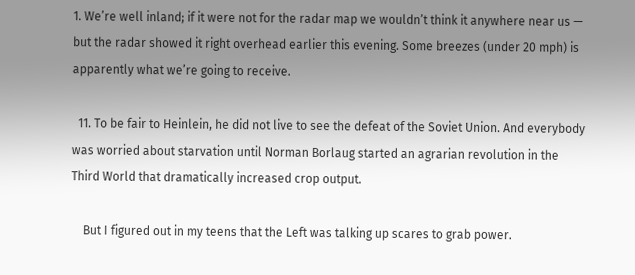1. We’re well inland; if it were not for the radar map we wouldn’t think it anywhere near us — but the radar showed it right overhead earlier this evening. Some breezes (under 20 mph) is apparently what we’re going to receive.

  11. To be fair to Heinlein, he did not live to see the defeat of the Soviet Union. And everybody was worried about starvation until Norman Borlaug started an agrarian revolution in the Third World that dramatically increased crop output.

    But I figured out in my teens that the Left was talking up scares to grab power.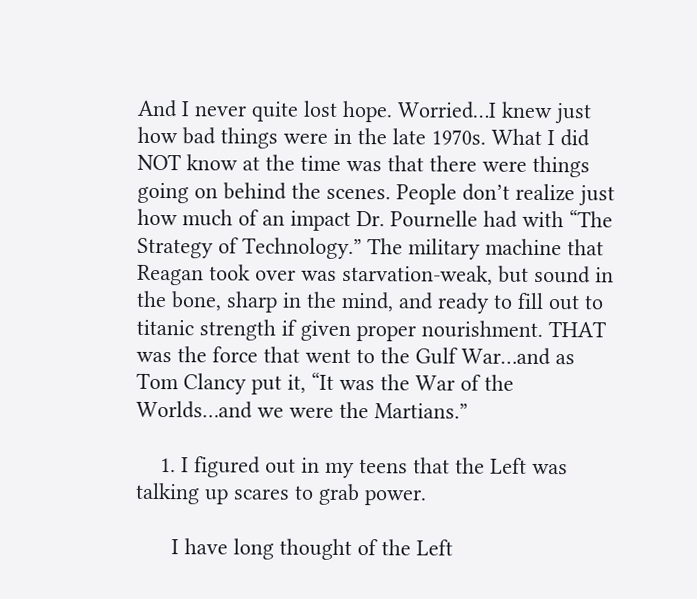And I never quite lost hope. Worried…I knew just how bad things were in the late 1970s. What I did NOT know at the time was that there were things going on behind the scenes. People don’t realize just how much of an impact Dr. Pournelle had with “The Strategy of Technology.” The military machine that Reagan took over was starvation-weak, but sound in the bone, sharp in the mind, and ready to fill out to titanic strength if given proper nourishment. THAT was the force that went to the Gulf War…and as Tom Clancy put it, “It was the War of the Worlds…and we were the Martians.”

    1. I figured out in my teens that the Left was talking up scares to grab power.

      I have long thought of the Left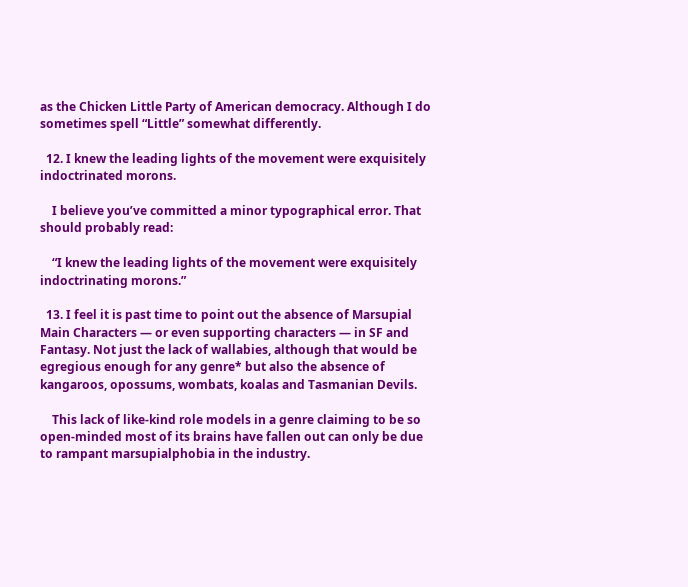as the Chicken Little Party of American democracy. Although I do sometimes spell “Little” somewhat differently.

  12. I knew the leading lights of the movement were exquisitely indoctrinated morons.

    I believe you’ve committed a minor typographical error. That should probably read:

    “I knew the leading lights of the movement were exquisitely indoctrinating morons.”

  13. I feel it is past time to point out the absence of Marsupial Main Characters — or even supporting characters — in SF and Fantasy. Not just the lack of wallabies, although that would be egregious enough for any genre* but also the absence of kangaroos, opossums, wombats, koalas and Tasmanian Devils.

    This lack of like-kind role models in a genre claiming to be so open-minded most of its brains have fallen out can only be due to rampant marsupialphobia in the industry.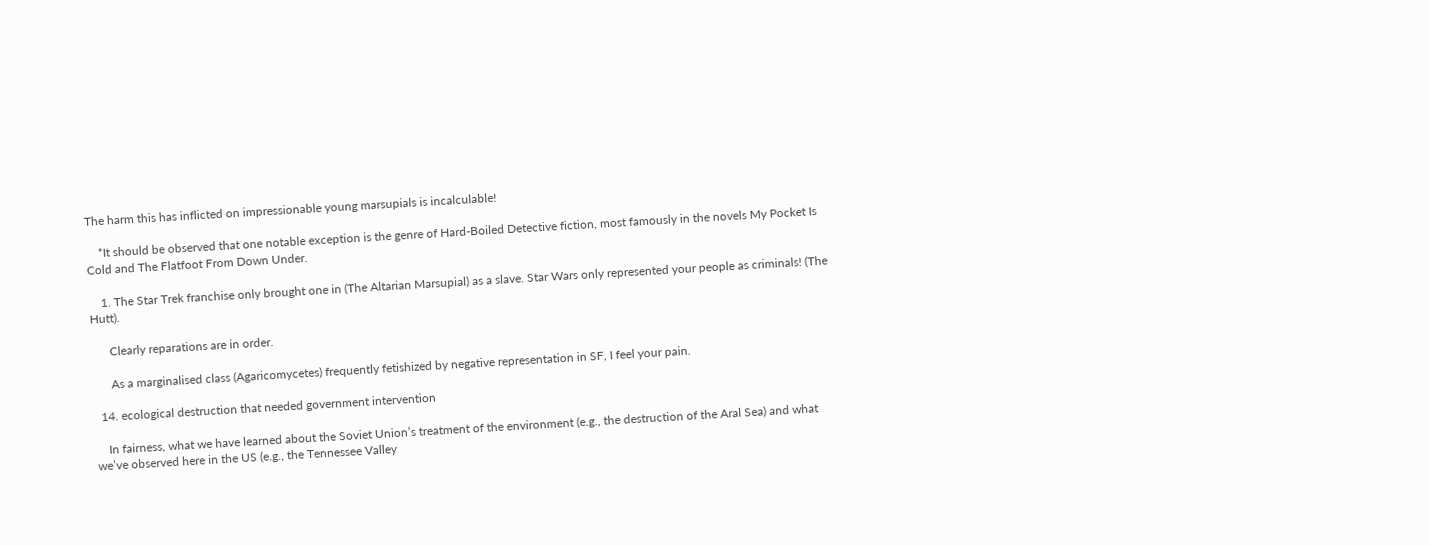The harm this has inflicted on impressionable young marsupials is incalculable!

    *It should be observed that one notable exception is the genre of Hard-Boiled Detective fiction, most famously in the novels My Pocket Is Cold and The Flatfoot From Down Under.

    1. The Star Trek franchise only brought one in (The Altarian Marsupial) as a slave. Star Wars only represented your people as criminals! (The Hutt).

      Clearly reparations are in order.

      As a marginalised class (Agaricomycetes) frequently fetishized by negative representation in SF, I feel your pain.

  14. ecological destruction that needed government intervention

    In fairness, what we have learned about the Soviet Union’s treatment of the environment (e.g., the destruction of the Aral Sea) and what we’ve observed here in the US (e.g., the Tennessee Valley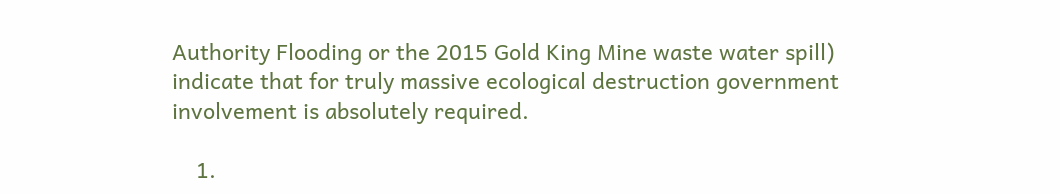Authority Flooding or the 2015 Gold King Mine waste water spill) indicate that for truly massive ecological destruction government involvement is absolutely required.

    1.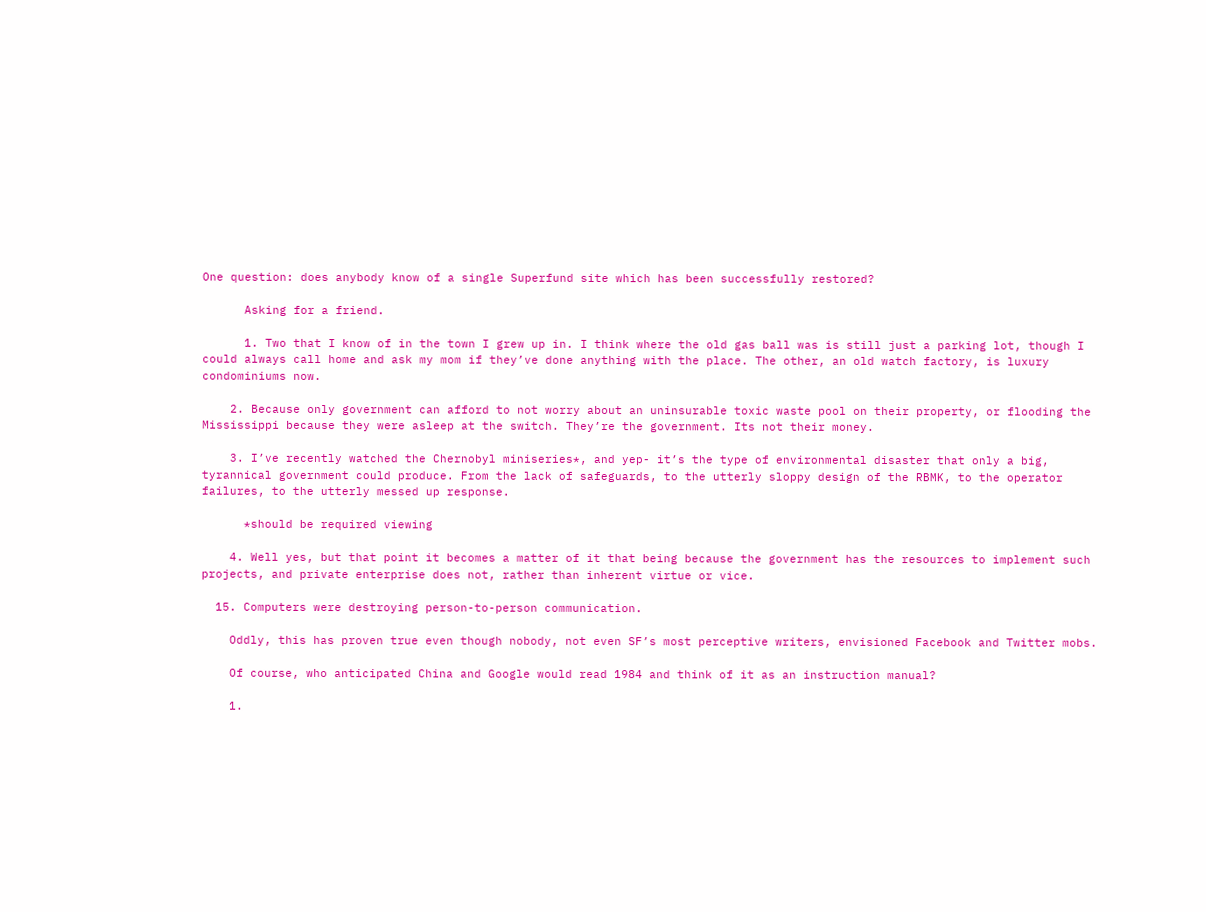One question: does anybody know of a single Superfund site which has been successfully restored?

      Asking for a friend.

      1. Two that I know of in the town I grew up in. I think where the old gas ball was is still just a parking lot, though I could always call home and ask my mom if they’ve done anything with the place. The other, an old watch factory, is luxury condominiums now.

    2. Because only government can afford to not worry about an uninsurable toxic waste pool on their property, or flooding the Mississippi because they were asleep at the switch. They’re the government. Its not their money.

    3. I’ve recently watched the Chernobyl miniseries*, and yep- it’s the type of environmental disaster that only a big, tyrannical government could produce. From the lack of safeguards, to the utterly sloppy design of the RBMK, to the operator failures, to the utterly messed up response.

      *should be required viewing

    4. Well yes, but that point it becomes a matter of it that being because the government has the resources to implement such projects, and private enterprise does not, rather than inherent virtue or vice.

  15. Computers were destroying person-to-person communication.

    Oddly, this has proven true even though nobody, not even SF’s most perceptive writers, envisioned Facebook and Twitter mobs.

    Of course, who anticipated China and Google would read 1984 and think of it as an instruction manual?

    1.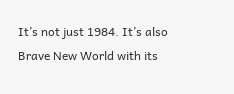It’s not just 1984. It’s also Brave New World with its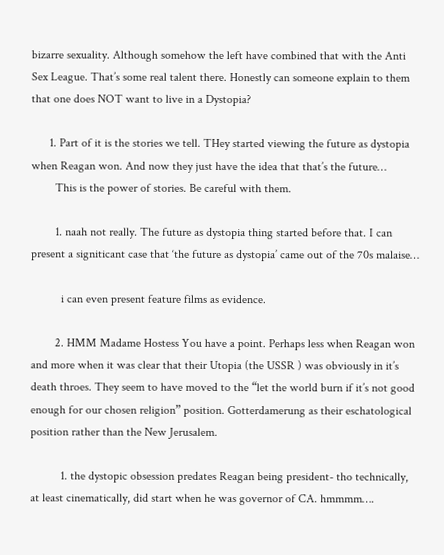bizarre sexuality. Although somehow the left have combined that with the Anti Sex League. That’s some real talent there. Honestly can someone explain to them that one does NOT want to live in a Dystopia?

      1. Part of it is the stories we tell. THey started viewing the future as dystopia when Reagan won. And now they just have the idea that that’s the future…
        This is the power of stories. Be careful with them.

        1. naah not really. The future as dystopia thing started before that. I can present a signiticant case that ‘the future as dystopia’ came out of the 70s malaise…

          i can even present feature films as evidence.

        2. HMM Madame Hostess You have a point. Perhaps less when Reagan won and more when it was clear that their Utopia (the USSR ) was obviously in it’s death throes. They seem to have moved to the “let the world burn if it’s not good enough for our chosen religion” position. Gotterdamerung as their eschatological position rather than the New Jerusalem.

          1. the dystopic obsession predates Reagan being president- tho technically, at least cinematically, did start when he was governor of CA. hmmmm….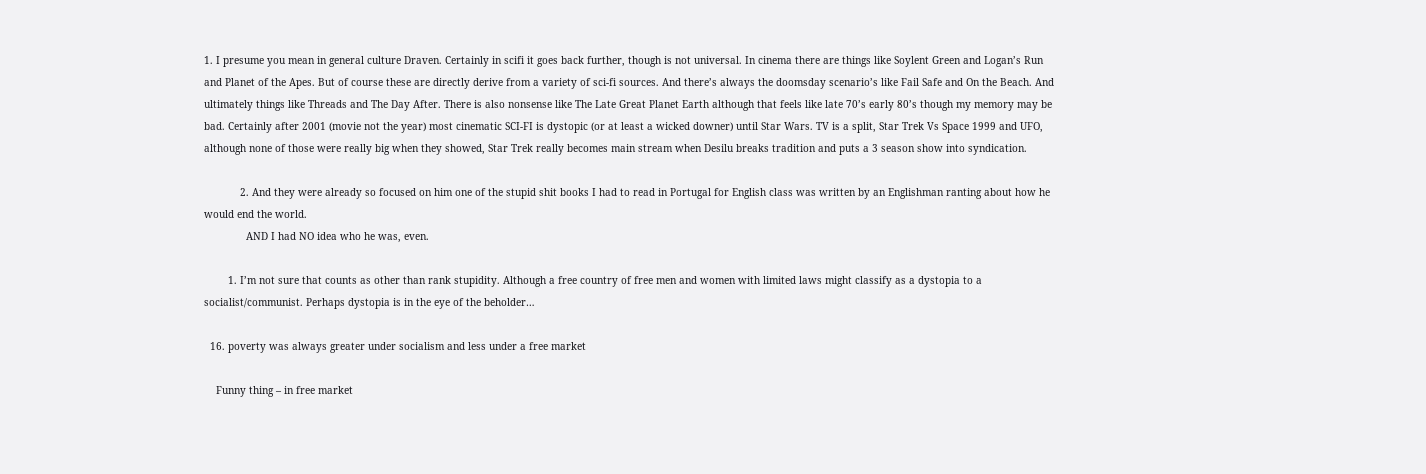1. I presume you mean in general culture Draven. Certainly in scifi it goes back further, though is not universal. In cinema there are things like Soylent Green and Logan’s Run and Planet of the Apes. But of course these are directly derive from a variety of sci-fi sources. And there’s always the doomsday scenario’s like Fail Safe and On the Beach. And ultimately things like Threads and The Day After. There is also nonsense like The Late Great Planet Earth although that feels like late 70’s early 80’s though my memory may be bad. Certainly after 2001 (movie not the year) most cinematic SCI-FI is dystopic (or at least a wicked downer) until Star Wars. TV is a split, Star Trek Vs Space 1999 and UFO, although none of those were really big when they showed, Star Trek really becomes main stream when Desilu breaks tradition and puts a 3 season show into syndication.

            2. And they were already so focused on him one of the stupid shit books I had to read in Portugal for English class was written by an Englishman ranting about how he would end the world.
              AND I had NO idea who he was, even.

        1. I’m not sure that counts as other than rank stupidity. Although a free country of free men and women with limited laws might classify as a dystopia to a socialist/communist. Perhaps dystopia is in the eye of the beholder…

  16. poverty was always greater under socialism and less under a free market

    Funny thing – in free market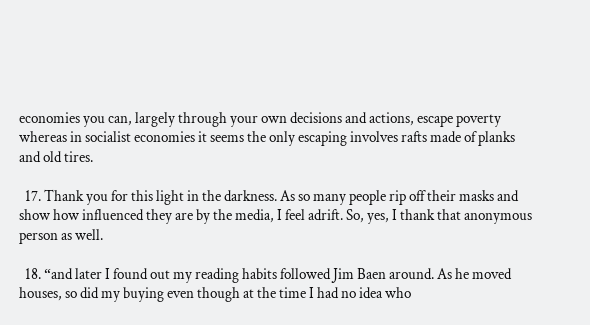economies you can, largely through your own decisions and actions, escape poverty whereas in socialist economies it seems the only escaping involves rafts made of planks and old tires.

  17. Thank you for this light in the darkness. As so many people rip off their masks and show how influenced they are by the media, I feel adrift. So, yes, I thank that anonymous person as well.

  18. “and later I found out my reading habits followed Jim Baen around. As he moved houses, so did my buying even though at the time I had no idea who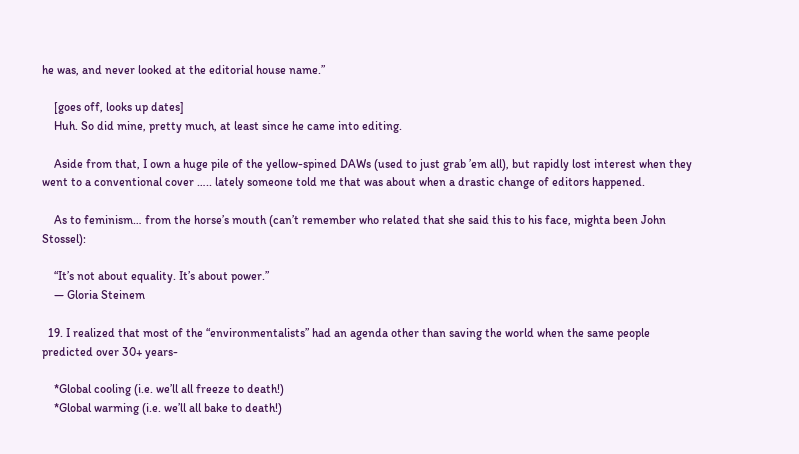he was, and never looked at the editorial house name.”

    [goes off, looks up dates]
    Huh. So did mine, pretty much, at least since he came into editing.

    Aside from that, I own a huge pile of the yellow-spined DAWs (used to just grab ’em all), but rapidly lost interest when they went to a conventional cover ….. lately someone told me that was about when a drastic change of editors happened.

    As to feminism… from the horse’s mouth (can’t remember who related that she said this to his face, mighta been John Stossel):

    “It’s not about equality. It’s about power.”
    — Gloria Steinem

  19. I realized that most of the “environmentalists” had an agenda other than saving the world when the same people predicted over 30+ years-

    *Global cooling (i.e. we’ll all freeze to death!)
    *Global warming (i.e. we’ll all bake to death!)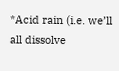*Acid rain (i.e. we’ll all dissolve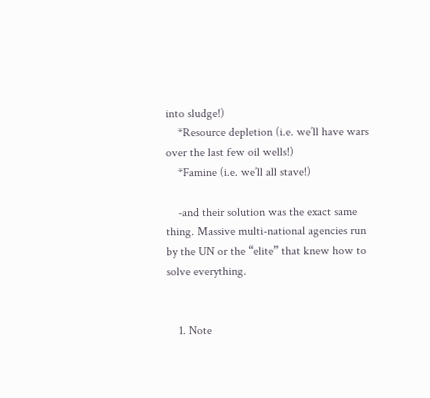into sludge!)
    *Resource depletion (i.e. we’ll have wars over the last few oil wells!)
    *Famine (i.e. we’ll all stave!)

    -and their solution was the exact same thing. Massive multi-national agencies run by the UN or the “elite” that knew how to solve everything.


    1. Note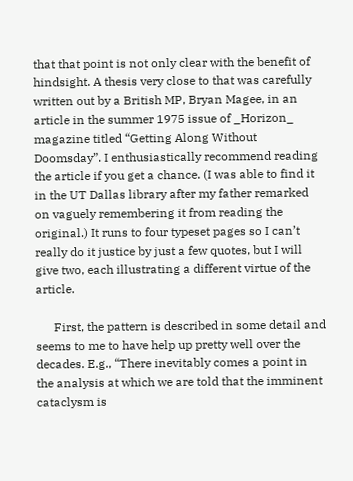that that point is not only clear with the benefit of hindsight. A thesis very close to that was carefully written out by a British MP, Bryan Magee, in an article in the summer 1975 issue of _Horizon_ magazine titled “Getting Along Without Doomsday”. I enthusiastically recommend reading the article if you get a chance. (I was able to find it in the UT Dallas library after my father remarked on vaguely remembering it from reading the original.) It runs to four typeset pages so I can’t really do it justice by just a few quotes, but I will give two, each illustrating a different virtue of the article.

      First, the pattern is described in some detail and seems to me to have help up pretty well over the decades. E.g., “There inevitably comes a point in the analysis at which we are told that the imminent cataclysm is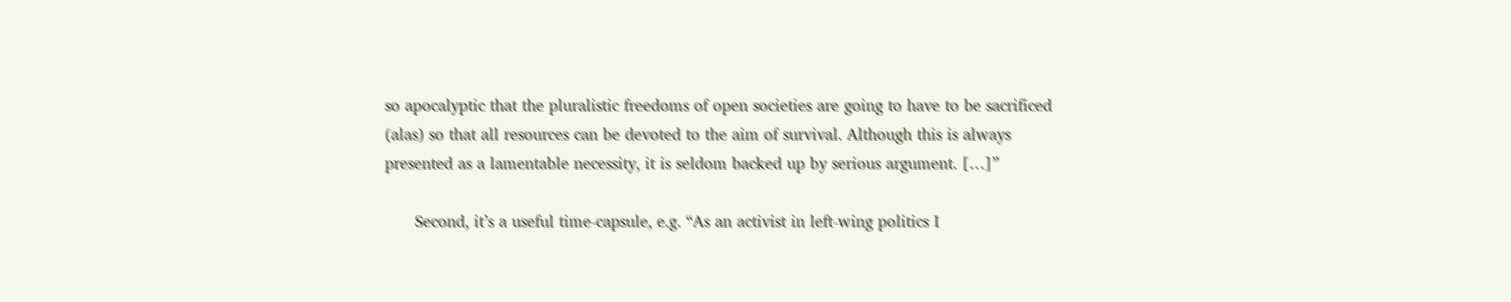so apocalyptic that the pluralistic freedoms of open societies are going to have to be sacrificed (alas) so that all resources can be devoted to the aim of survival. Although this is always presented as a lamentable necessity, it is seldom backed up by serious argument. […]”

      Second, it’s a useful time-capsule, e.g. “As an activist in left-wing politics I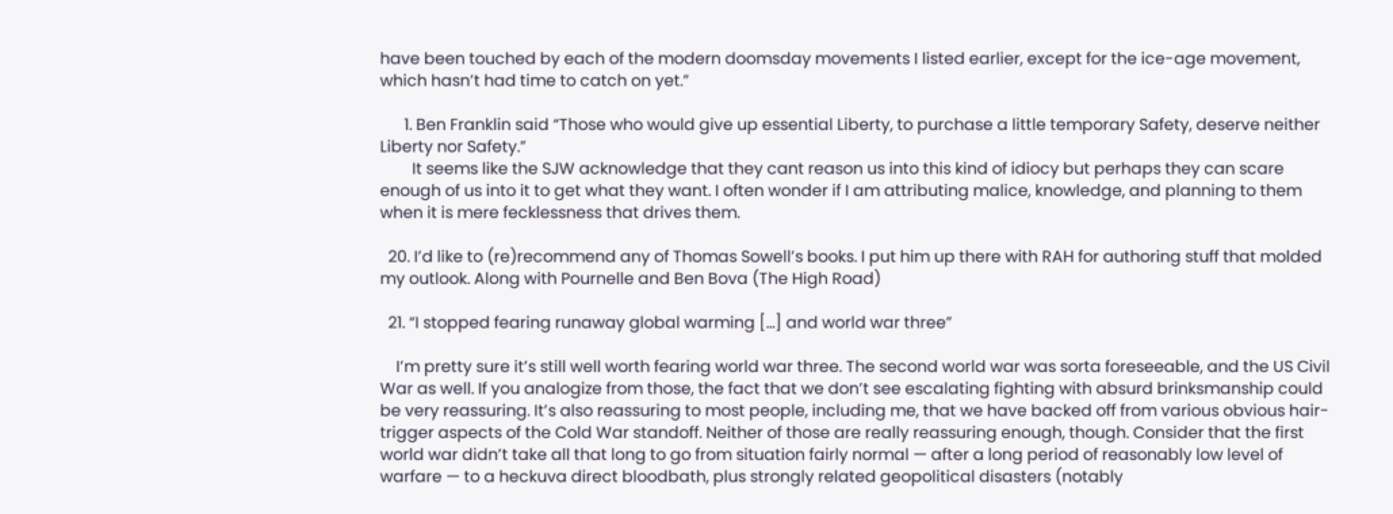have been touched by each of the modern doomsday movements I listed earlier, except for the ice-age movement, which hasn’t had time to catch on yet.”

      1. Ben Franklin said “Those who would give up essential Liberty, to purchase a little temporary Safety, deserve neither Liberty nor Safety.”
        It seems like the SJW acknowledge that they cant reason us into this kind of idiocy but perhaps they can scare enough of us into it to get what they want. I often wonder if I am attributing malice, knowledge, and planning to them when it is mere fecklessness that drives them.

  20. I’d like to (re)recommend any of Thomas Sowell’s books. I put him up there with RAH for authoring stuff that molded my outlook. Along with Pournelle and Ben Bova (The High Road)

  21. “I stopped fearing runaway global warming […] and world war three”

    I’m pretty sure it’s still well worth fearing world war three. The second world war was sorta foreseeable, and the US Civil War as well. If you analogize from those, the fact that we don’t see escalating fighting with absurd brinksmanship could be very reassuring. It’s also reassuring to most people, including me, that we have backed off from various obvious hair-trigger aspects of the Cold War standoff. Neither of those are really reassuring enough, though. Consider that the first world war didn’t take all that long to go from situation fairly normal — after a long period of reasonably low level of warfare — to a heckuva direct bloodbath, plus strongly related geopolitical disasters (notably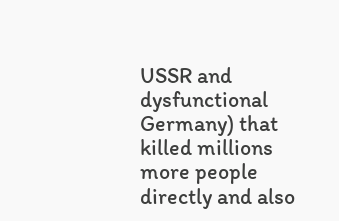USSR and dysfunctional Germany) that killed millions more people directly and also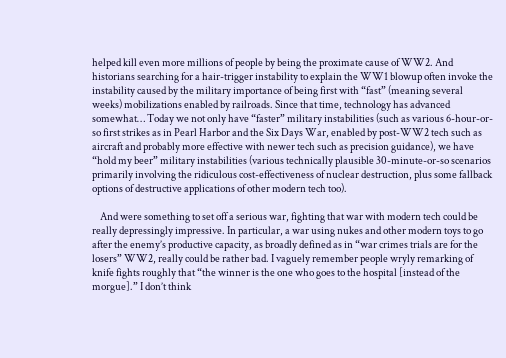helped kill even more millions of people by being the proximate cause of WW2. And historians searching for a hair-trigger instability to explain the WW1 blowup often invoke the instability caused by the military importance of being first with “fast” (meaning several weeks) mobilizations enabled by railroads. Since that time, technology has advanced somewhat… Today we not only have “faster” military instabilities (such as various 6-hour-or-so first strikes as in Pearl Harbor and the Six Days War, enabled by post-WW2 tech such as aircraft and probably more effective with newer tech such as precision guidance), we have “hold my beer” military instabilities (various technically plausible 30-minute-or-so scenarios primarily involving the ridiculous cost-effectiveness of nuclear destruction, plus some fallback options of destructive applications of other modern tech too).

    And were something to set off a serious war, fighting that war with modern tech could be really depressingly impressive. In particular, a war using nukes and other modern toys to go after the enemy’s productive capacity, as broadly defined as in “war crimes trials are for the losers” WW2, really could be rather bad. I vaguely remember people wryly remarking of knife fights roughly that “the winner is the one who goes to the hospital [instead of the morgue].” I don’t think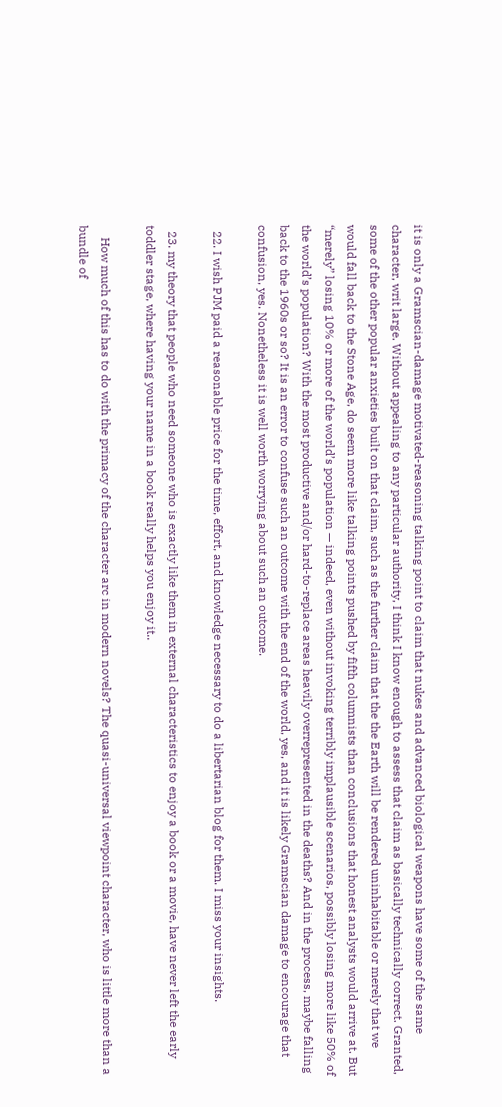it is only a Gramscian-damage motivated-reasoning talking point to claim that nukes and advanced biological weapons have some of the same character, writ large. Without appealing to any particular authority, I think I know enough to assess that claim as basically technically correct. Granted, some of the other popular anxieties built on that claim, such as the further claim that the the Earth will be rendered uninhabitable or merely that we would fall back to the Stone Age, do seem more like talking points pushed by fifth columnists than conclusions that honest analysts would arrive at. But “merely” losing 10% or more of the world’s population — indeed, even without invoking terribly implausible scenarios, possibly losing more like 50% of the world’s population? With the most productive and/or hard-to-replace areas heavily overrepresented in the deaths? And in the process, maybe falling back to the 1960s or so? It is an error to confuse such an outcome with the end of the world, yes, and it is likely Gramscian damage to encourage that confusion, yes. Nonetheless it is well worth worrying about such an outcome.

  22. I wish PJM paid a reasonable price for the time, effort, and knowledge necessary to do a libertarian blog for them. I miss your insights.

  23. my theory that people who need someone who is exactly like them in external characteristics to enjoy a book or a movie, have never left the early toddler stage, where having your name in a book really helps you enjoy it..

    How much of this has to do with the primacy of the character arc in modern novels? The quasi-universal viewpoint character, who is little more than a bundle of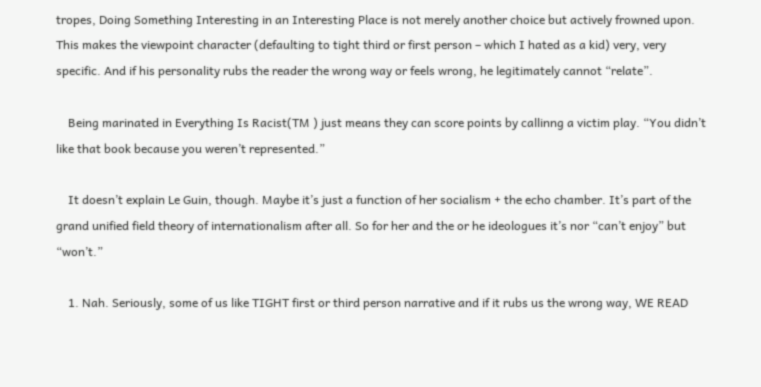tropes, Doing Something Interesting in an Interesting Place is not merely another choice but actively frowned upon. This makes the viewpoint character (defaulting to tight third or first person – which I hated as a kid) very, very specific. And if his personality rubs the reader the wrong way or feels wrong, he legitimately cannot “relate”.

    Being marinated in Everything Is Racist(TM ) just means they can score points by callinng a victim play. “You didn’t like that book because you weren’t represented.”

    It doesn’t explain Le Guin, though. Maybe it’s just a function of her socialism + the echo chamber. It’s part of the grand unified field theory of internationalism after all. So for her and the or he ideologues it’s nor “can’t enjoy” but “won’t.”

    1. Nah. Seriously, some of us like TIGHT first or third person narrative and if it rubs us the wrong way, WE READ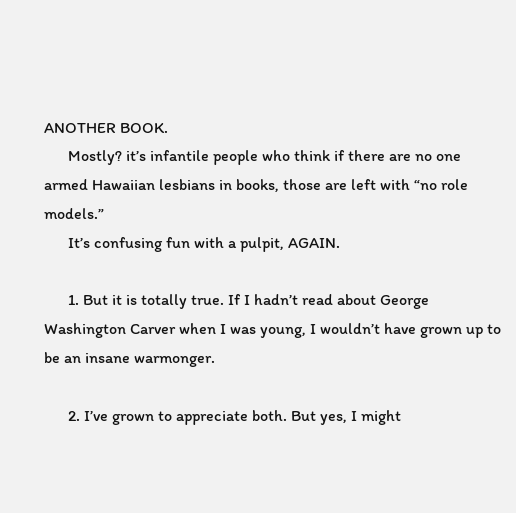ANOTHER BOOK.
      Mostly? it’s infantile people who think if there are no one armed Hawaiian lesbians in books, those are left with “no role models.”
      It’s confusing fun with a pulpit, AGAIN.

      1. But it is totally true. If I hadn’t read about George Washington Carver when I was young, I wouldn’t have grown up to be an insane warmonger.

      2. I’ve grown to appreciate both. But yes, I might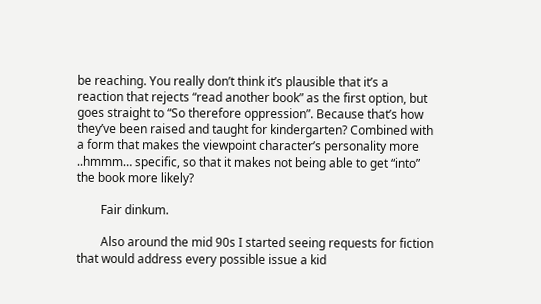be reaching. You really don’t think it’s plausible that it’s a reaction that rejects “read another book” as the first option, but goes straight to “So therefore oppression”. Because that’s how they’ve been raised and taught for kindergarten? Combined with a form that makes the viewpoint character’s personality more ..hmmm… specific, so that it makes not being able to get “into” the book more likely?

        Fair dinkum.

        Also around the mid 90s I started seeing requests for fiction that would address every possible issue a kid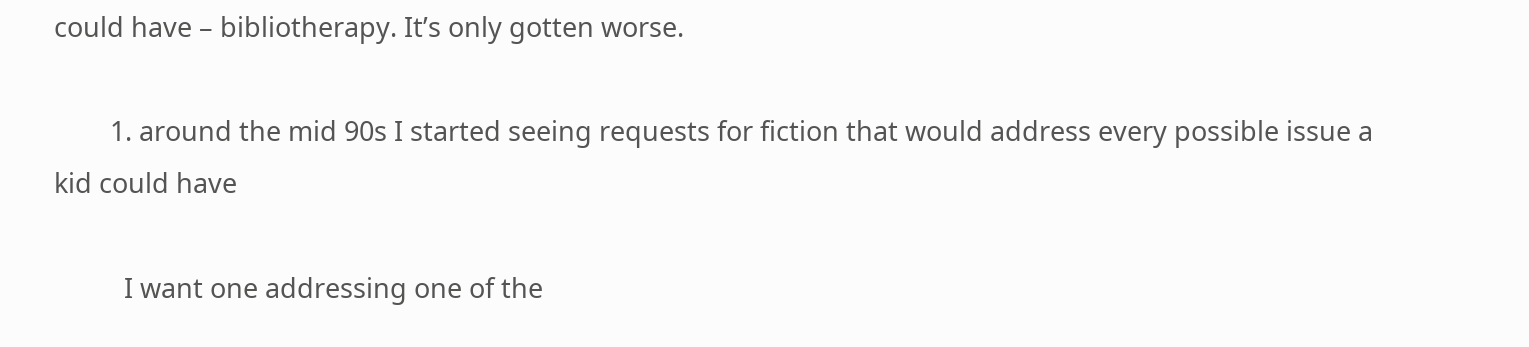could have – bibliotherapy. It’s only gotten worse.

        1. around the mid 90s I started seeing requests for fiction that would address every possible issue a kid could have

          I want one addressing one of the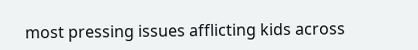most pressing issues afflicting kids across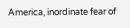America, inordinate fear of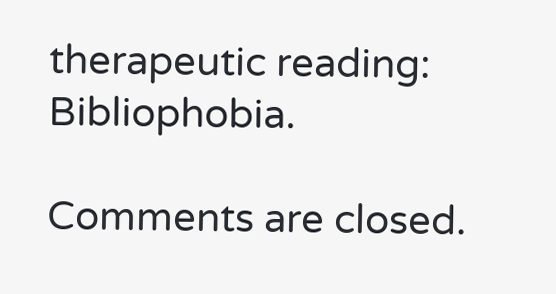therapeutic reading: Bibliophobia.

Comments are closed.